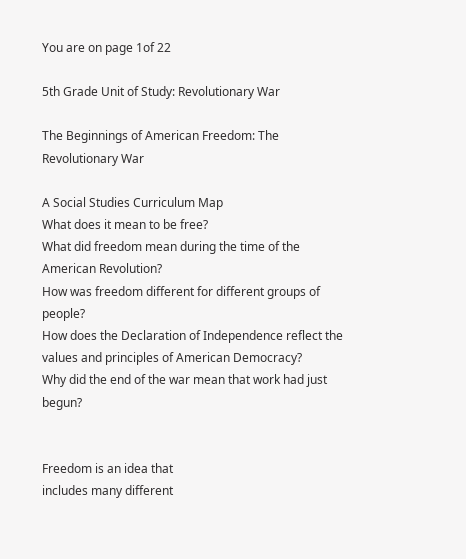You are on page 1of 22

5th Grade Unit of Study: Revolutionary War

The Beginnings of American Freedom: The Revolutionary War

A Social Studies Curriculum Map
What does it mean to be free?
What did freedom mean during the time of the American Revolution?
How was freedom different for different groups of people?
How does the Declaration of Independence reflect the values and principles of American Democracy?
Why did the end of the war mean that work had just begun?


Freedom is an idea that
includes many different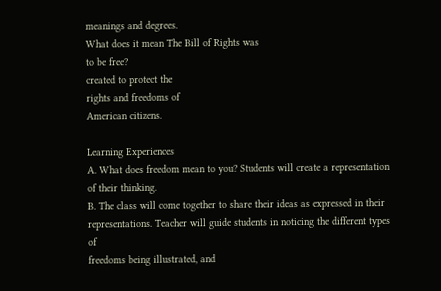meanings and degrees.
What does it mean The Bill of Rights was
to be free?
created to protect the
rights and freedoms of
American citizens.

Learning Experiences
A. What does freedom mean to you? Students will create a representation
of their thinking.
B. The class will come together to share their ideas as expressed in their
representations. Teacher will guide students in noticing the different types of
freedoms being illustrated, and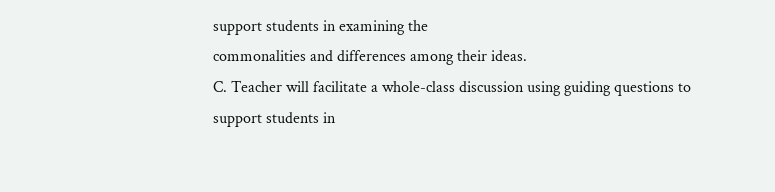support students in examining the
commonalities and differences among their ideas.
C. Teacher will facilitate a whole-class discussion using guiding questions to
support students in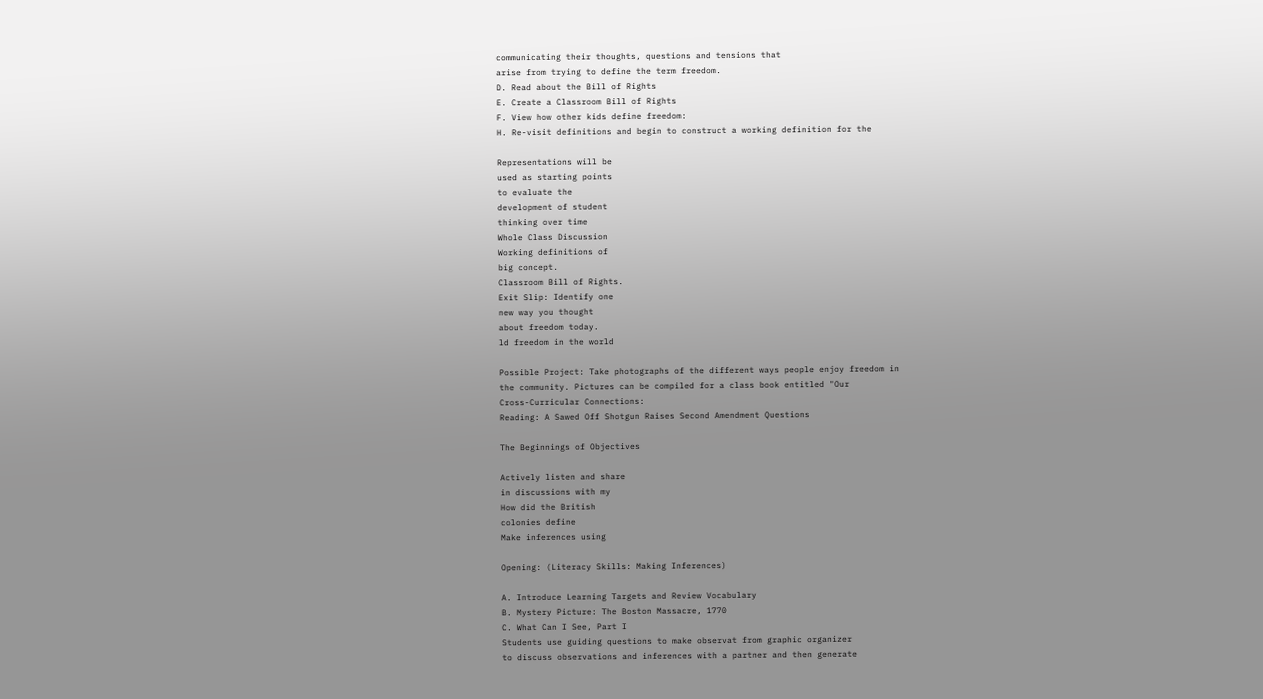communicating their thoughts, questions and tensions that
arise from trying to define the term freedom.
D. Read about the Bill of Rights
E. Create a Classroom Bill of Rights
F. View how other kids define freedom:
H. Re-visit definitions and begin to construct a working definition for the

Representations will be
used as starting points
to evaluate the
development of student
thinking over time
Whole Class Discussion
Working definitions of
big concept.
Classroom Bill of Rights.
Exit Slip: Identify one
new way you thought
about freedom today.
ld freedom in the world

Possible Project: Take photographs of the different ways people enjoy freedom in
the community. Pictures can be compiled for a class book entitled "Our
Cross-Curricular Connections:
Reading: A Sawed Off Shotgun Raises Second Amendment Questions

The Beginnings of Objectives

Actively listen and share
in discussions with my
How did the British
colonies define
Make inferences using

Opening: (Literacy Skills: Making Inferences)

A. Introduce Learning Targets and Review Vocabulary
B. Mystery Picture: The Boston Massacre, 1770
C. What Can I See, Part I
Students use guiding questions to make observat from graphic organizer
to discuss observations and inferences with a partner and then generate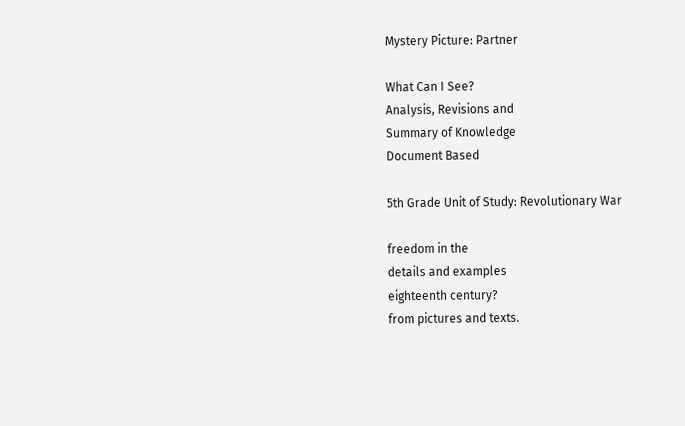Mystery Picture: Partner

What Can I See?
Analysis, Revisions and
Summary of Knowledge
Document Based

5th Grade Unit of Study: Revolutionary War

freedom in the
details and examples
eighteenth century?
from pictures and texts.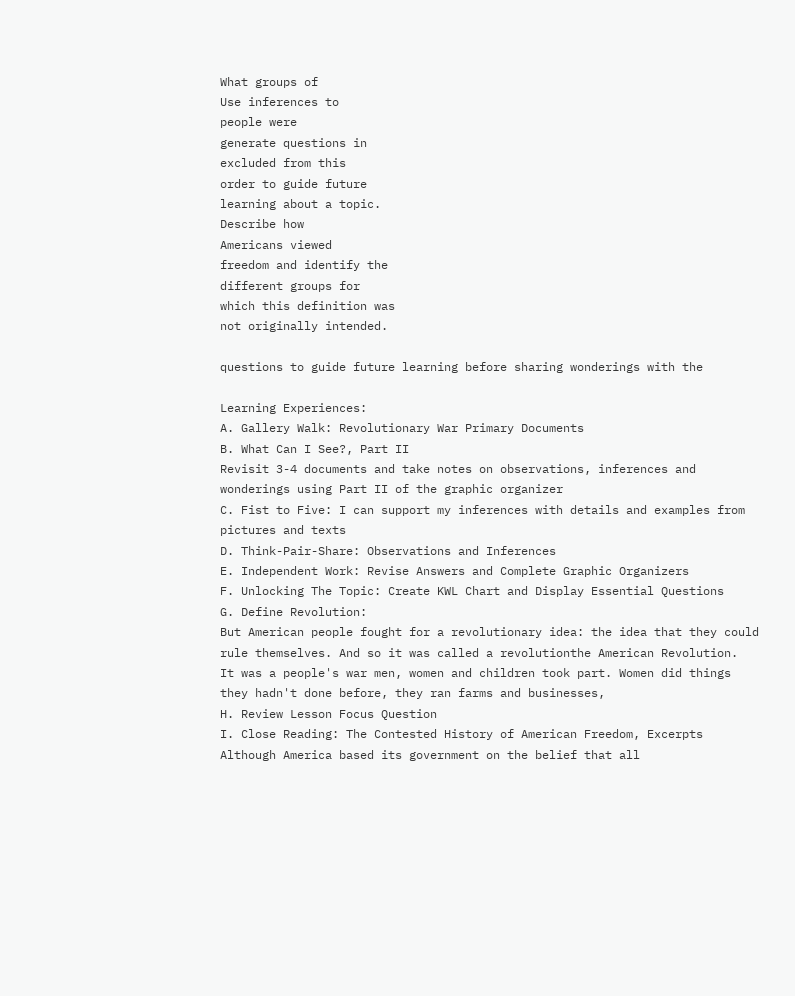What groups of
Use inferences to
people were
generate questions in
excluded from this
order to guide future
learning about a topic.
Describe how
Americans viewed
freedom and identify the
different groups for
which this definition was
not originally intended.

questions to guide future learning before sharing wonderings with the

Learning Experiences:
A. Gallery Walk: Revolutionary War Primary Documents
B. What Can I See?, Part II
Revisit 3-4 documents and take notes on observations, inferences and
wonderings using Part II of the graphic organizer
C. Fist to Five: I can support my inferences with details and examples from
pictures and texts
D. Think-Pair-Share: Observations and Inferences
E. Independent Work: Revise Answers and Complete Graphic Organizers
F. Unlocking The Topic: Create KWL Chart and Display Essential Questions
G. Define Revolution:
But American people fought for a revolutionary idea: the idea that they could
rule themselves. And so it was called a revolutionthe American Revolution.
It was a people's war men, women and children took part. Women did things
they hadn't done before, they ran farms and businesses,
H. Review Lesson Focus Question
I. Close Reading: The Contested History of American Freedom, Excerpts
Although America based its government on the belief that all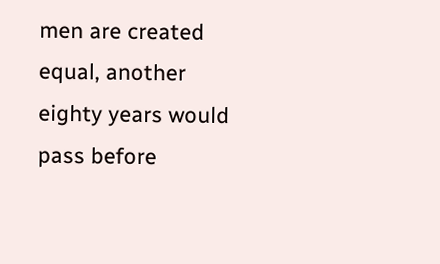men are created equal, another eighty years would pass before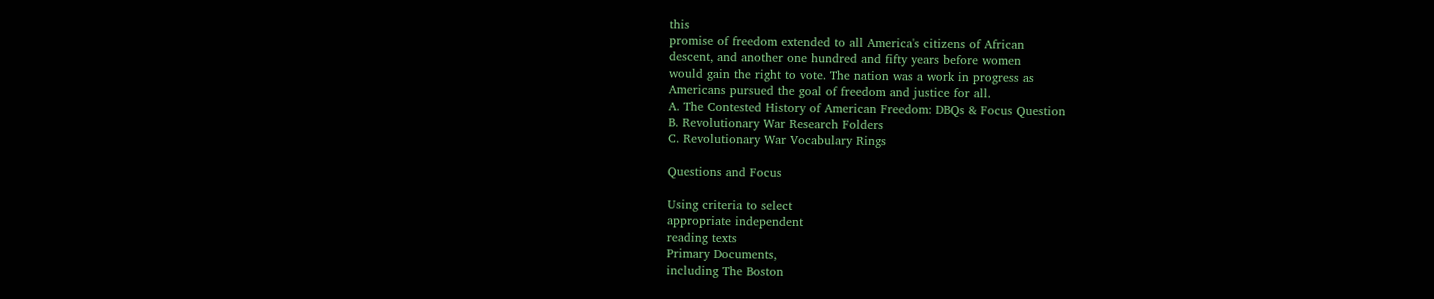this
promise of freedom extended to all America's citizens of African
descent, and another one hundred and fifty years before women
would gain the right to vote. The nation was a work in progress as
Americans pursued the goal of freedom and justice for all.
A. The Contested History of American Freedom: DBQs & Focus Question
B. Revolutionary War Research Folders
C. Revolutionary War Vocabulary Rings

Questions and Focus

Using criteria to select
appropriate independent
reading texts
Primary Documents,
including The Boston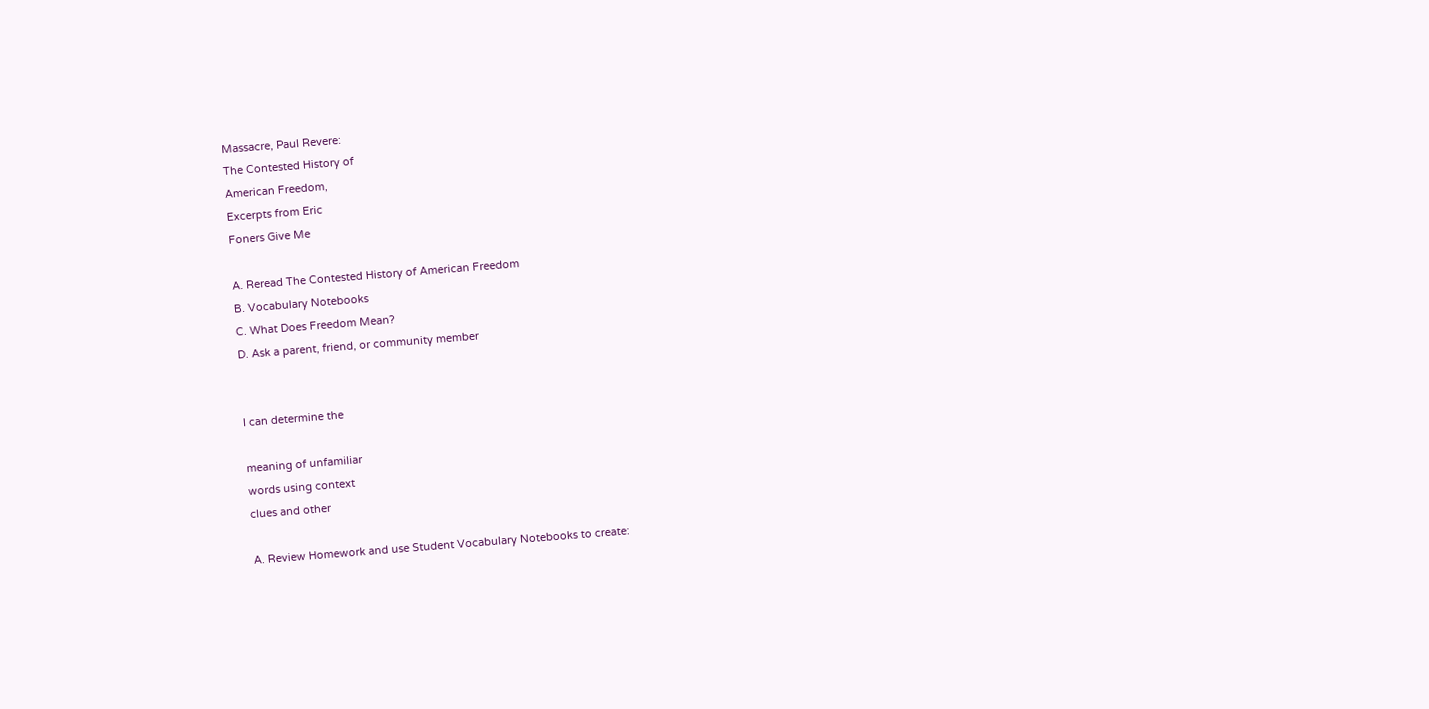Massacre, Paul Revere:
The Contested History of
American Freedom,
Excerpts from Eric
Foners Give Me

A. Reread The Contested History of American Freedom
B. Vocabulary Notebooks
C. What Does Freedom Mean?
D. Ask a parent, friend, or community member


I can determine the

meaning of unfamiliar
words using context
clues and other

A. Review Homework and use Student Vocabulary Notebooks to create: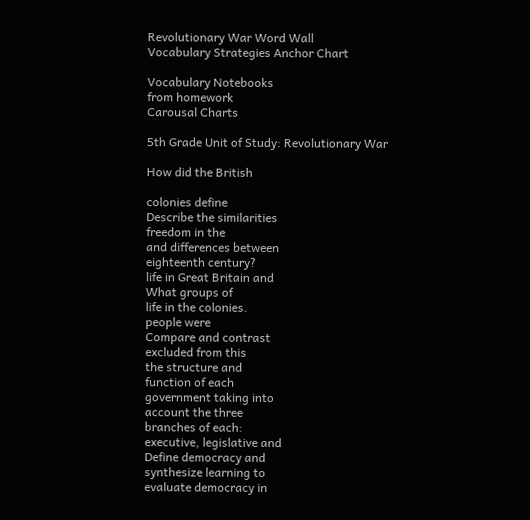Revolutionary War Word Wall
Vocabulary Strategies Anchor Chart

Vocabulary Notebooks
from homework
Carousal Charts

5th Grade Unit of Study: Revolutionary War

How did the British

colonies define
Describe the similarities
freedom in the
and differences between
eighteenth century?
life in Great Britain and
What groups of
life in the colonies.
people were
Compare and contrast
excluded from this
the structure and
function of each
government taking into
account the three
branches of each:
executive, legislative and
Define democracy and
synthesize learning to
evaluate democracy in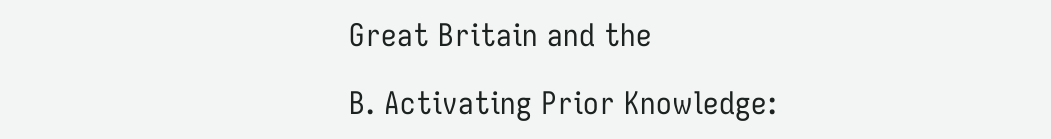Great Britain and the

B. Activating Prior Knowledge: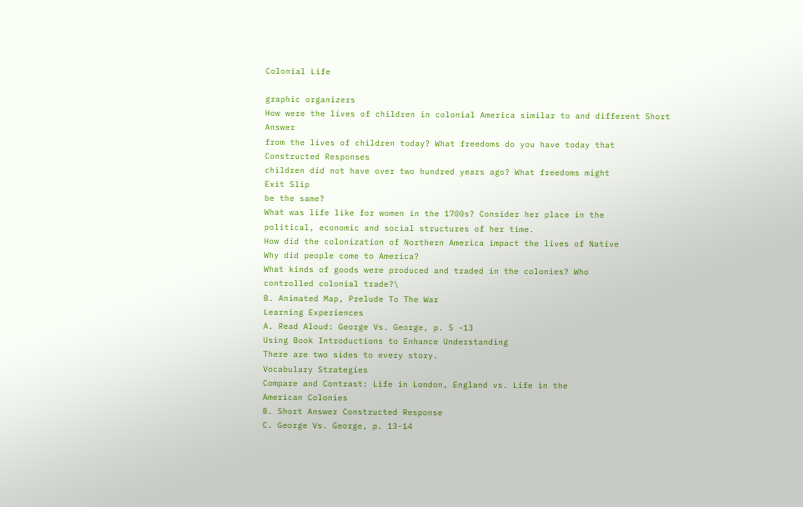Colonial Life

graphic organizers
How were the lives of children in colonial America similar to and different Short Answer
from the lives of children today? What freedoms do you have today that
Constructed Responses
children did not have over two hundred years ago? What freedoms might
Exit Slip
be the same?
What was life like for women in the 1700s? Consider her place in the
political, economic and social structures of her time.
How did the colonization of Northern America impact the lives of Native
Why did people come to America?
What kinds of goods were produced and traded in the colonies? Who
controlled colonial trade?\
B. Animated Map, Prelude To The War
Learning Experiences
A. Read Aloud: George Vs. George, p. 5 -13
Using Book Introductions to Enhance Understanding
There are two sides to every story.
Vocabulary Strategies
Compare and Contrast: Life in London, England vs. Life in the
American Colonies
B. Short Answer Constructed Response
C. George Vs. George, p. 13-14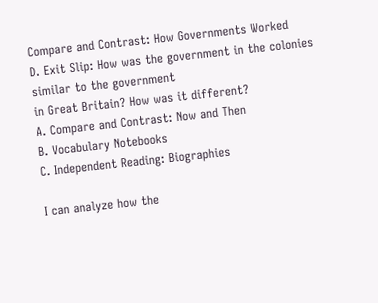Compare and Contrast: How Governments Worked
D. Exit Slip: How was the government in the colonies similar to the government
in Great Britain? How was it different?
A. Compare and Contrast: Now and Then
B. Vocabulary Notebooks
C. Independent Reading: Biographies

I can analyze how the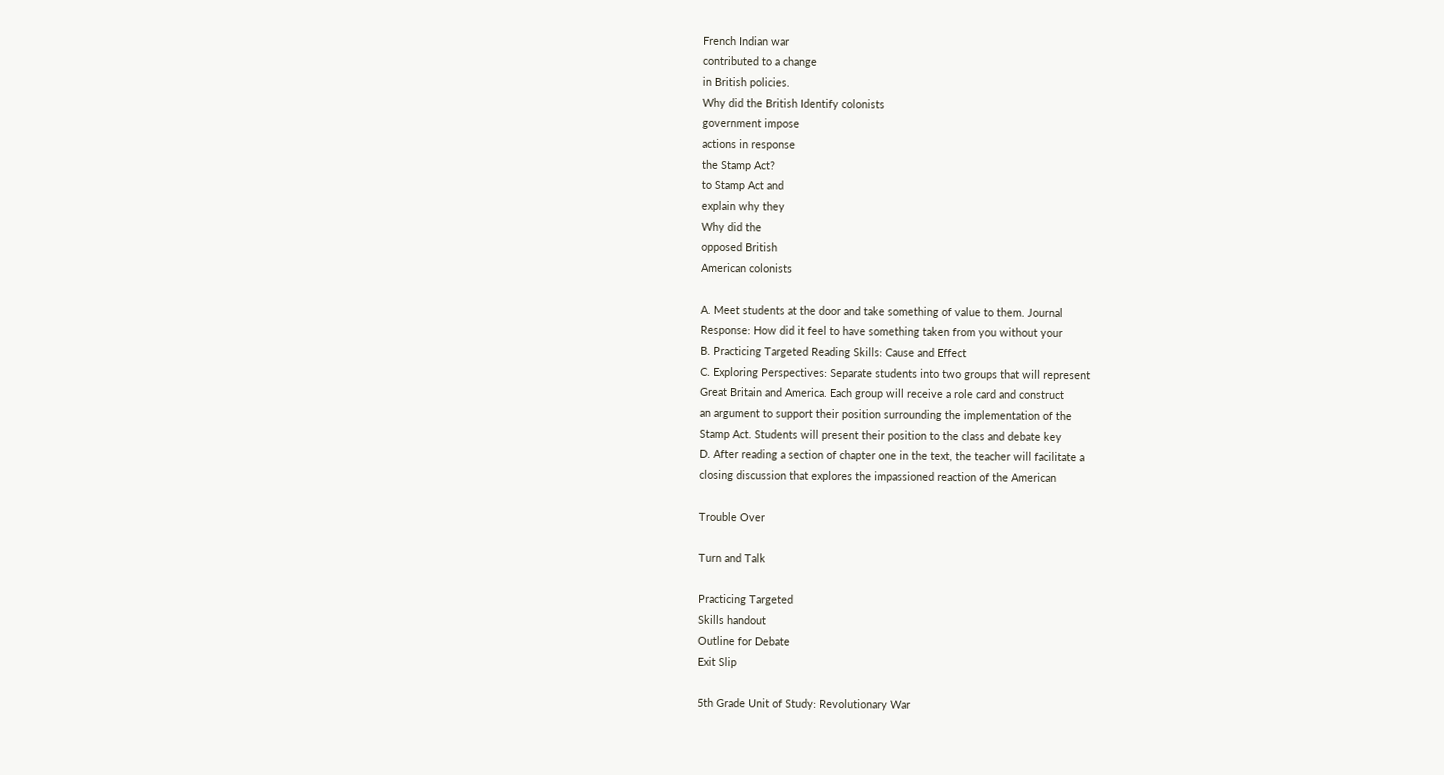French Indian war
contributed to a change
in British policies.
Why did the British Identify colonists
government impose
actions in response
the Stamp Act?
to Stamp Act and
explain why they
Why did the
opposed British
American colonists

A. Meet students at the door and take something of value to them. Journal
Response: How did it feel to have something taken from you without your
B. Practicing Targeted Reading Skills: Cause and Effect
C. Exploring Perspectives: Separate students into two groups that will represent
Great Britain and America. Each group will receive a role card and construct
an argument to support their position surrounding the implementation of the
Stamp Act. Students will present their position to the class and debate key
D. After reading a section of chapter one in the text, the teacher will facilitate a
closing discussion that explores the impassioned reaction of the American

Trouble Over

Turn and Talk

Practicing Targeted
Skills handout
Outline for Debate
Exit Slip

5th Grade Unit of Study: Revolutionary War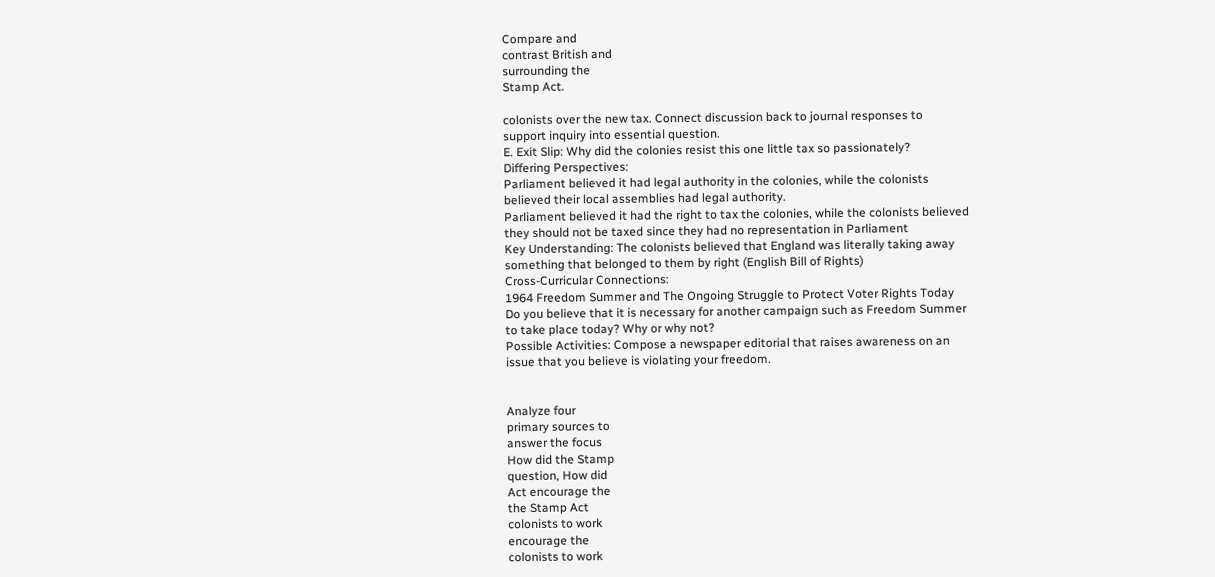Compare and
contrast British and
surrounding the
Stamp Act.

colonists over the new tax. Connect discussion back to journal responses to
support inquiry into essential question.
E. Exit Slip: Why did the colonies resist this one little tax so passionately?
Differing Perspectives:
Parliament believed it had legal authority in the colonies, while the colonists
believed their local assemblies had legal authority.
Parliament believed it had the right to tax the colonies, while the colonists believed
they should not be taxed since they had no representation in Parliament
Key Understanding: The colonists believed that England was literally taking away
something that belonged to them by right (English Bill of Rights)
Cross-Curricular Connections:
1964 Freedom Summer and The Ongoing Struggle to Protect Voter Rights Today
Do you believe that it is necessary for another campaign such as Freedom Summer
to take place today? Why or why not?
Possible Activities: Compose a newspaper editorial that raises awareness on an
issue that you believe is violating your freedom.


Analyze four
primary sources to
answer the focus
How did the Stamp
question, How did
Act encourage the
the Stamp Act
colonists to work
encourage the
colonists to work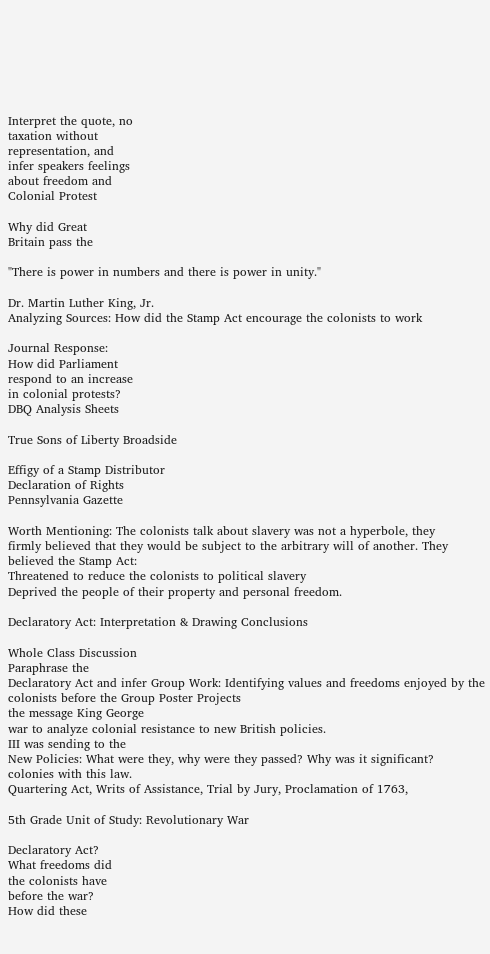Interpret the quote, no
taxation without
representation, and
infer speakers feelings
about freedom and
Colonial Protest

Why did Great
Britain pass the

"There is power in numbers and there is power in unity."

Dr. Martin Luther King, Jr.
Analyzing Sources: How did the Stamp Act encourage the colonists to work

Journal Response:
How did Parliament
respond to an increase
in colonial protests?
DBQ Analysis Sheets

True Sons of Liberty Broadside

Effigy of a Stamp Distributor
Declaration of Rights
Pennsylvania Gazette

Worth Mentioning: The colonists talk about slavery was not a hyperbole, they
firmly believed that they would be subject to the arbitrary will of another. They
believed the Stamp Act:
Threatened to reduce the colonists to political slavery
Deprived the people of their property and personal freedom.

Declaratory Act: Interpretation & Drawing Conclusions

Whole Class Discussion
Paraphrase the
Declaratory Act and infer Group Work: Identifying values and freedoms enjoyed by the colonists before the Group Poster Projects
the message King George
war to analyze colonial resistance to new British policies.
III was sending to the
New Policies: What were they, why were they passed? Why was it significant?
colonies with this law.
Quartering Act, Writs of Assistance, Trial by Jury, Proclamation of 1763,

5th Grade Unit of Study: Revolutionary War

Declaratory Act?
What freedoms did
the colonists have
before the war?
How did these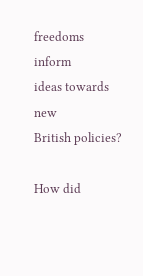freedoms inform
ideas towards new
British policies?

How did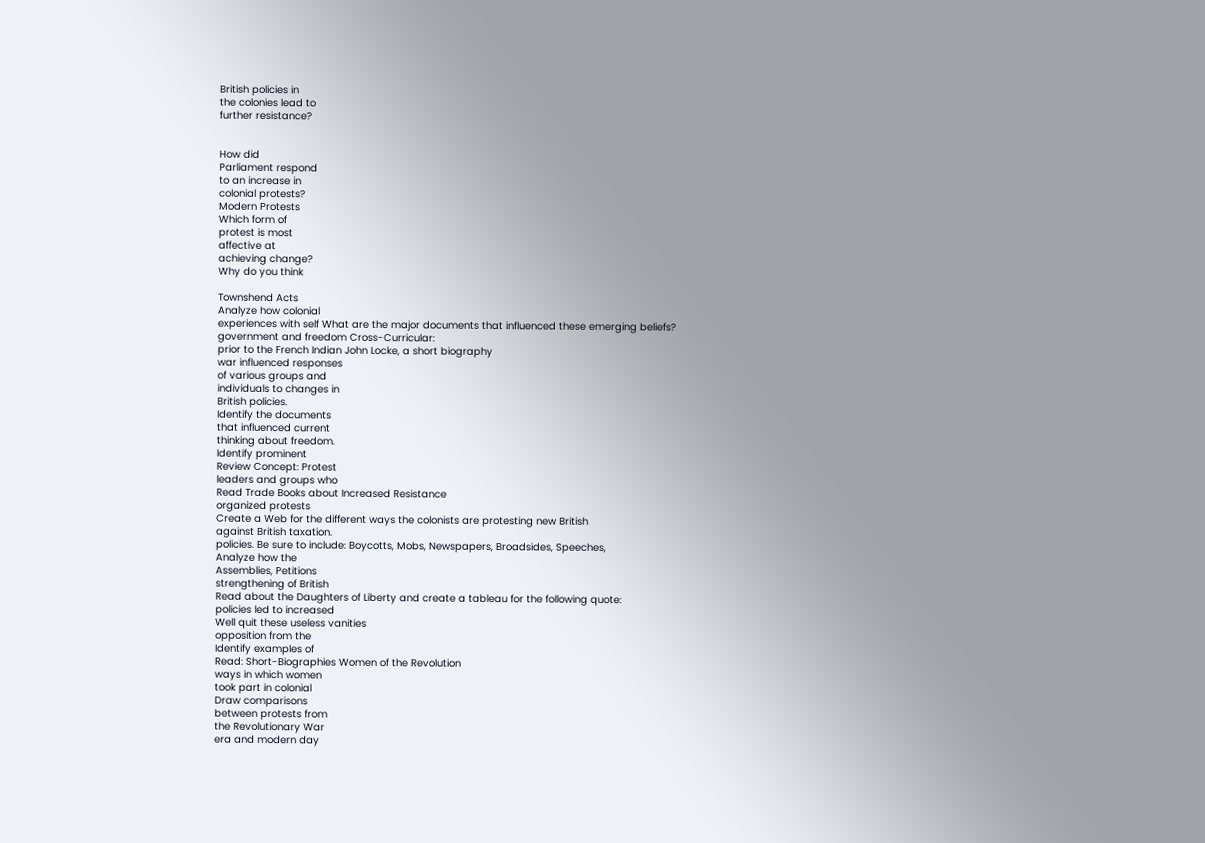British policies in
the colonies lead to
further resistance?


How did
Parliament respond
to an increase in
colonial protests?
Modern Protests
Which form of
protest is most
affective at
achieving change?
Why do you think

Townshend Acts
Analyze how colonial
experiences with self What are the major documents that influenced these emerging beliefs?
government and freedom Cross-Curricular:
prior to the French Indian John Locke, a short biography
war influenced responses
of various groups and
individuals to changes in
British policies.
Identify the documents
that influenced current
thinking about freedom.
Identify prominent
Review Concept: Protest
leaders and groups who
Read Trade Books about Increased Resistance
organized protests
Create a Web for the different ways the colonists are protesting new British
against British taxation.
policies. Be sure to include: Boycotts, Mobs, Newspapers, Broadsides, Speeches,
Analyze how the
Assemblies, Petitions
strengthening of British
Read about the Daughters of Liberty and create a tableau for the following quote:
policies led to increased
Well quit these useless vanities
opposition from the
Identify examples of
Read: Short-Biographies Women of the Revolution
ways in which women
took part in colonial
Draw comparisons
between protests from
the Revolutionary War
era and modern day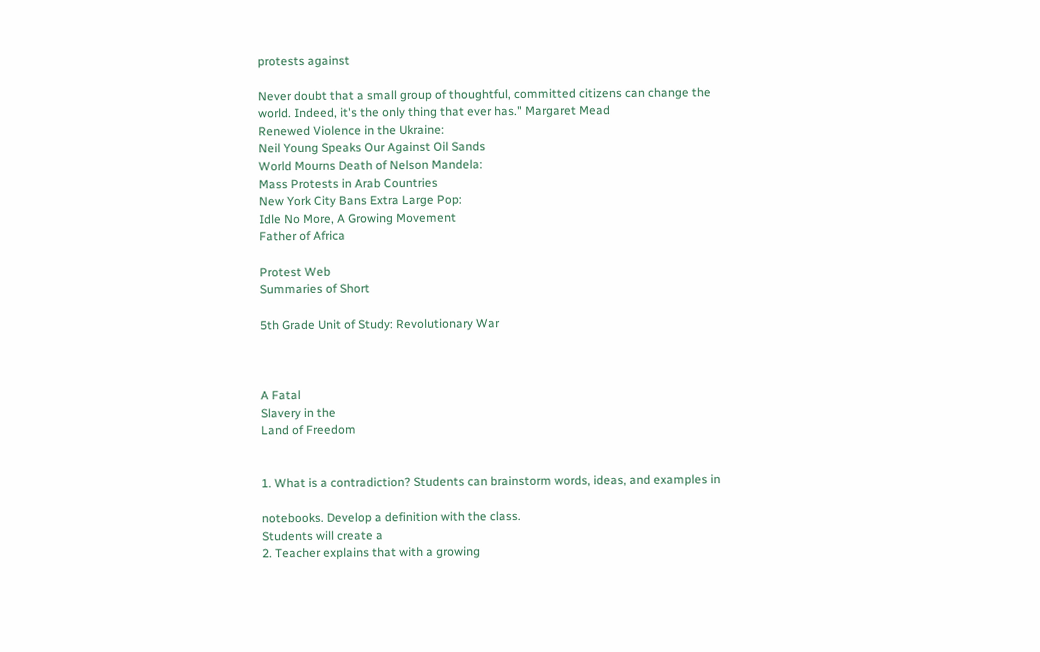protests against

Never doubt that a small group of thoughtful, committed citizens can change the
world. Indeed, it's the only thing that ever has." Margaret Mead
Renewed Violence in the Ukraine:
Neil Young Speaks Our Against Oil Sands
World Mourns Death of Nelson Mandela:
Mass Protests in Arab Countries
New York City Bans Extra Large Pop:
Idle No More, A Growing Movement
Father of Africa

Protest Web
Summaries of Short

5th Grade Unit of Study: Revolutionary War



A Fatal
Slavery in the
Land of Freedom


1. What is a contradiction? Students can brainstorm words, ideas, and examples in

notebooks. Develop a definition with the class.
Students will create a
2. Teacher explains that with a growing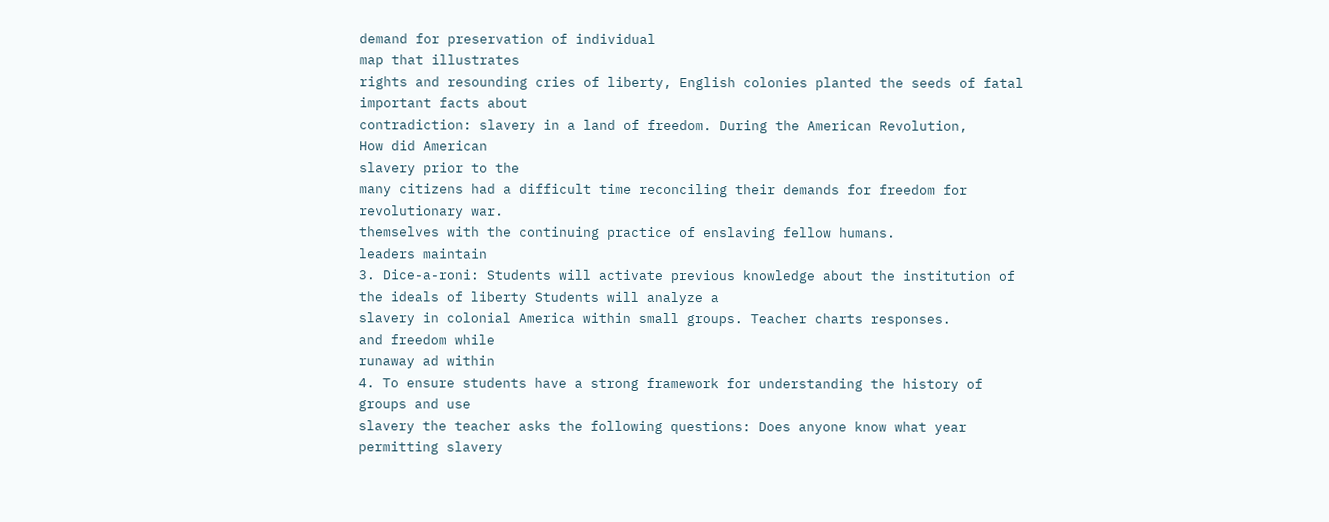demand for preservation of individual
map that illustrates
rights and resounding cries of liberty, English colonies planted the seeds of fatal
important facts about
contradiction: slavery in a land of freedom. During the American Revolution,
How did American
slavery prior to the
many citizens had a difficult time reconciling their demands for freedom for
revolutionary war.
themselves with the continuing practice of enslaving fellow humans.
leaders maintain
3. Dice-a-roni: Students will activate previous knowledge about the institution of
the ideals of liberty Students will analyze a
slavery in colonial America within small groups. Teacher charts responses.
and freedom while
runaway ad within
4. To ensure students have a strong framework for understanding the history of
groups and use
slavery the teacher asks the following questions: Does anyone know what year
permitting slavery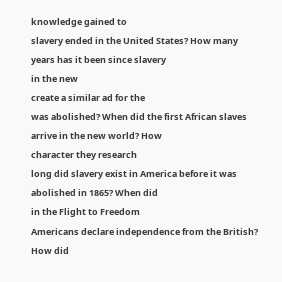knowledge gained to
slavery ended in the United States? How many years has it been since slavery
in the new
create a similar ad for the
was abolished? When did the first African slaves arrive in the new world? How
character they research
long did slavery exist in America before it was abolished in 1865? When did
in the Flight to Freedom
Americans declare independence from the British?
How did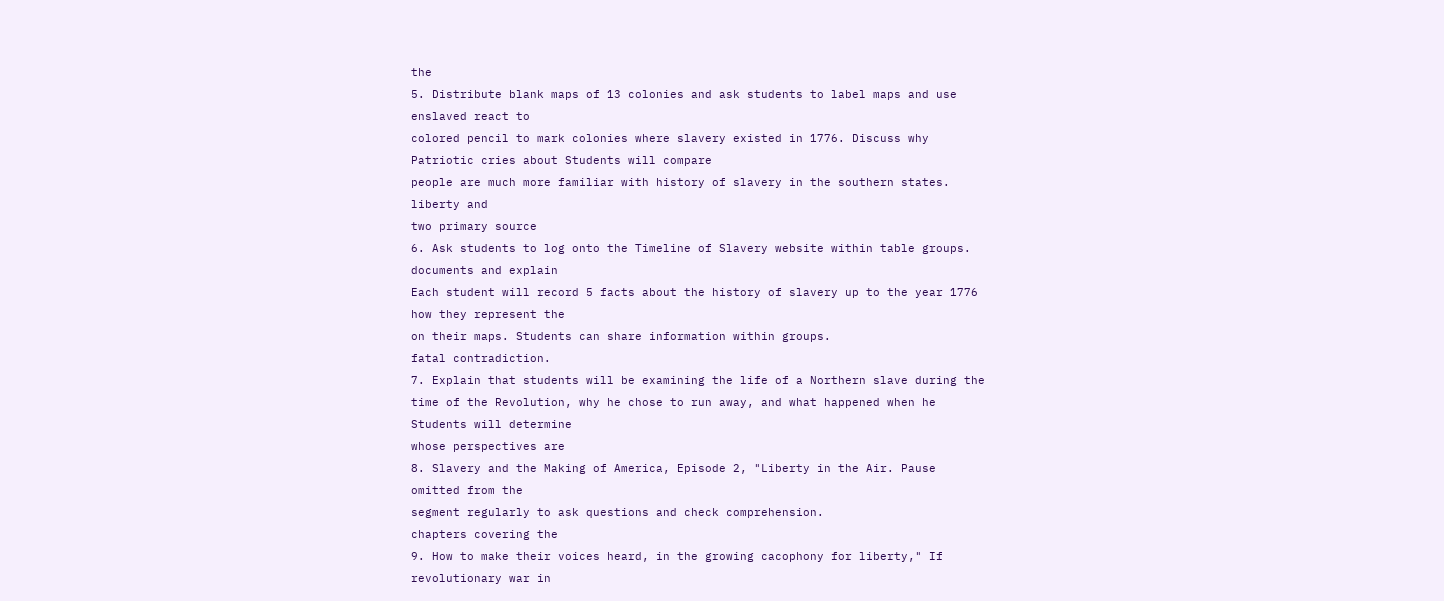the
5. Distribute blank maps of 13 colonies and ask students to label maps and use
enslaved react to
colored pencil to mark colonies where slavery existed in 1776. Discuss why
Patriotic cries about Students will compare
people are much more familiar with history of slavery in the southern states.
liberty and
two primary source
6. Ask students to log onto the Timeline of Slavery website within table groups.
documents and explain
Each student will record 5 facts about the history of slavery up to the year 1776
how they represent the
on their maps. Students can share information within groups.
fatal contradiction.
7. Explain that students will be examining the life of a Northern slave during the
time of the Revolution, why he chose to run away, and what happened when he
Students will determine
whose perspectives are
8. Slavery and the Making of America, Episode 2, "Liberty in the Air. Pause
omitted from the
segment regularly to ask questions and check comprehension.
chapters covering the
9. How to make their voices heard, in the growing cacophony for liberty," If
revolutionary war in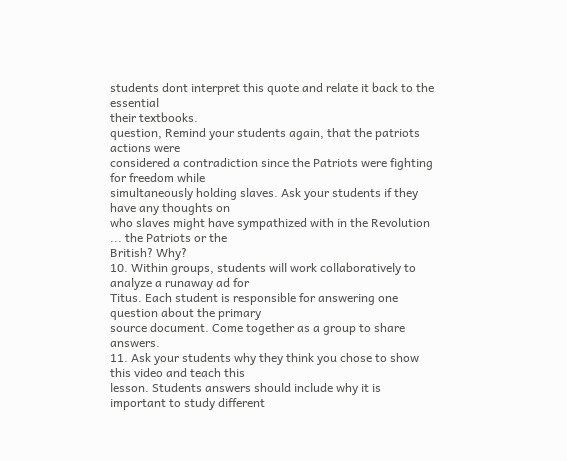students dont interpret this quote and relate it back to the essential
their textbooks.
question, Remind your students again, that the patriots actions were
considered a contradiction since the Patriots were fighting for freedom while
simultaneously holding slaves. Ask your students if they have any thoughts on
who slaves might have sympathized with in the Revolution ... the Patriots or the
British? Why?
10. Within groups, students will work collaboratively to analyze a runaway ad for
Titus. Each student is responsible for answering one question about the primary
source document. Come together as a group to share answers.
11. Ask your students why they think you chose to show this video and teach this
lesson. Students answers should include why it is important to study different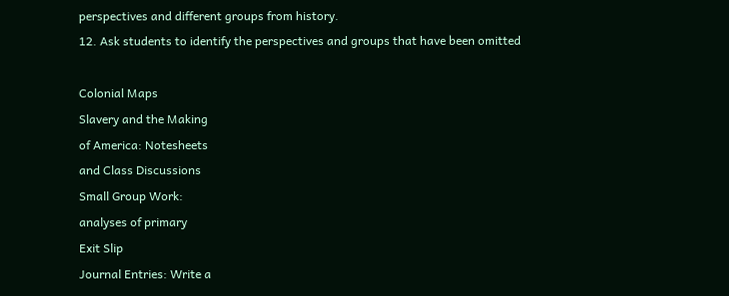perspectives and different groups from history.
12. Ask students to identify the perspectives and groups that have been omitted

Colonial Maps
Slavery and the Making
of America: Notesheets
and Class Discussions
Small Group Work:
analyses of primary
Exit Slip
Journal Entries: Write a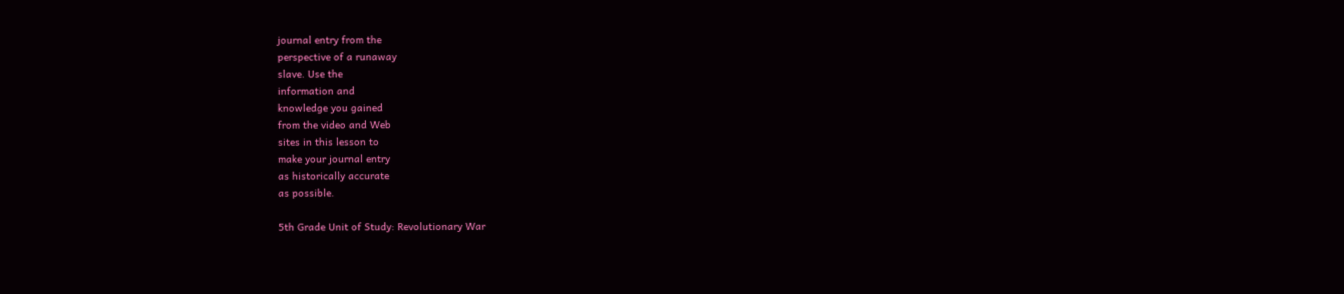journal entry from the
perspective of a runaway
slave. Use the
information and
knowledge you gained
from the video and Web
sites in this lesson to
make your journal entry
as historically accurate
as possible.

5th Grade Unit of Study: Revolutionary War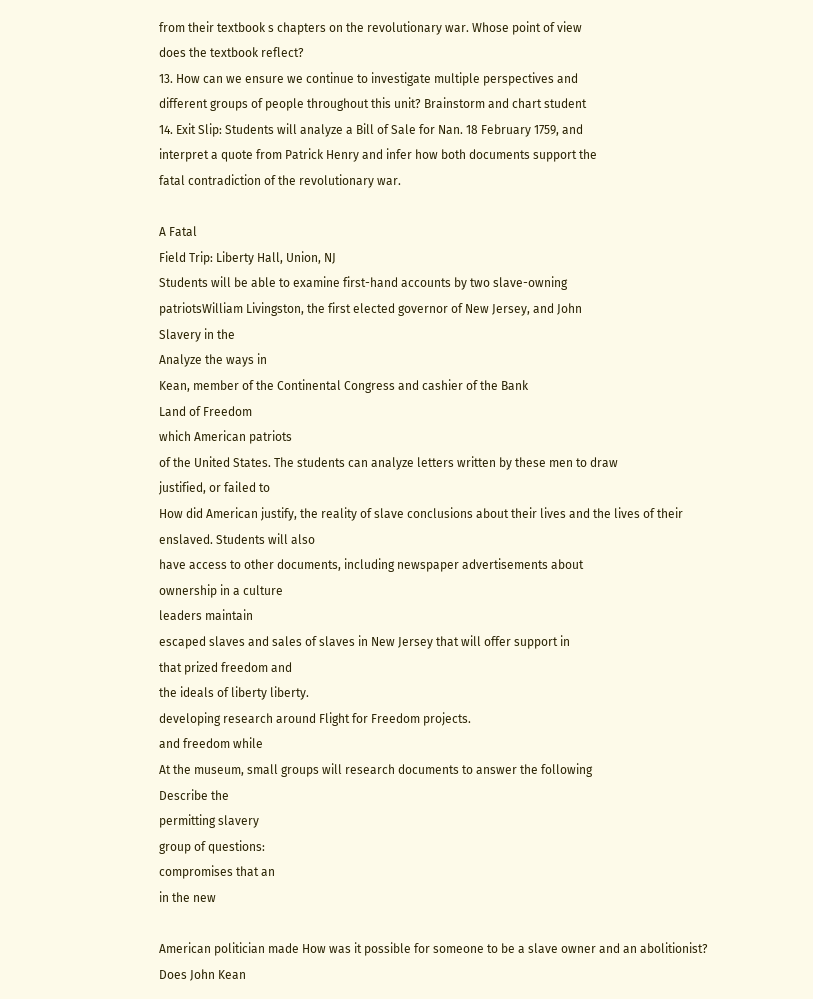from their textbook s chapters on the revolutionary war. Whose point of view
does the textbook reflect?
13. How can we ensure we continue to investigate multiple perspectives and
different groups of people throughout this unit? Brainstorm and chart student
14. Exit Slip: Students will analyze a Bill of Sale for Nan. 18 February 1759, and
interpret a quote from Patrick Henry and infer how both documents support the
fatal contradiction of the revolutionary war.

A Fatal
Field Trip: Liberty Hall, Union, NJ
Students will be able to examine first-hand accounts by two slave-owning
patriotsWilliam Livingston, the first elected governor of New Jersey, and John
Slavery in the
Analyze the ways in
Kean, member of the Continental Congress and cashier of the Bank
Land of Freedom
which American patriots
of the United States. The students can analyze letters written by these men to draw
justified, or failed to
How did American justify, the reality of slave conclusions about their lives and the lives of their enslaved. Students will also
have access to other documents, including newspaper advertisements about
ownership in a culture
leaders maintain
escaped slaves and sales of slaves in New Jersey that will offer support in
that prized freedom and
the ideals of liberty liberty.
developing research around Flight for Freedom projects.
and freedom while
At the museum, small groups will research documents to answer the following
Describe the
permitting slavery
group of questions:
compromises that an
in the new

American politician made How was it possible for someone to be a slave owner and an abolitionist?
Does John Kean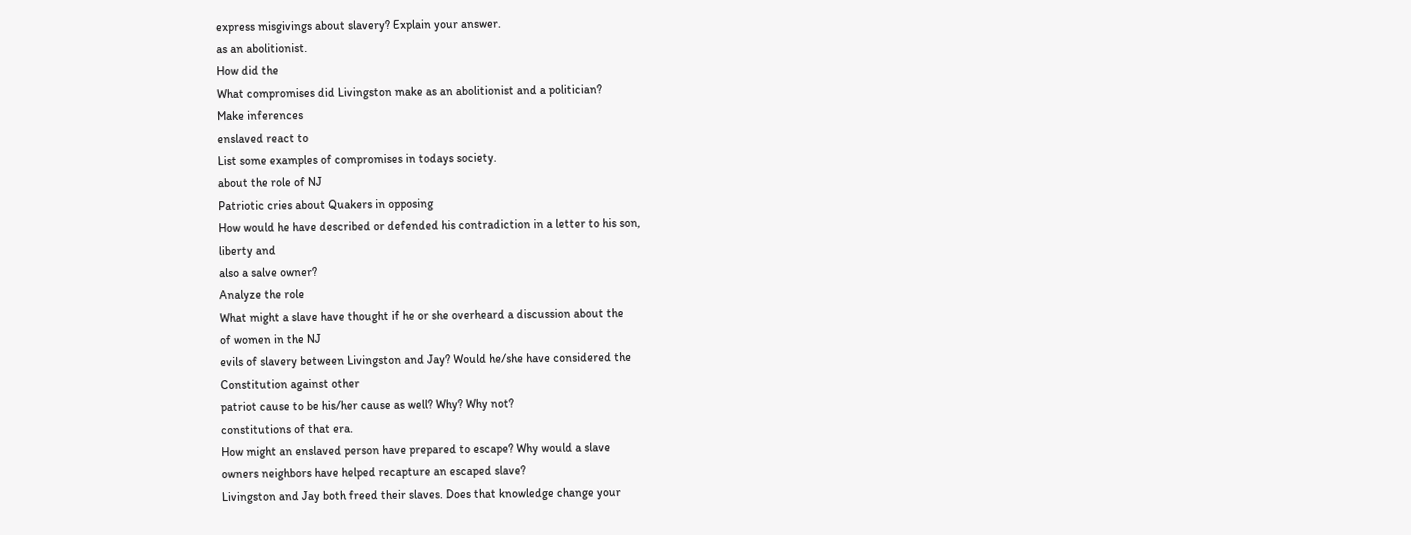express misgivings about slavery? Explain your answer.
as an abolitionist.
How did the
What compromises did Livingston make as an abolitionist and a politician?
Make inferences
enslaved react to
List some examples of compromises in todays society.
about the role of NJ
Patriotic cries about Quakers in opposing
How would he have described or defended his contradiction in a letter to his son,
liberty and
also a salve owner?
Analyze the role
What might a slave have thought if he or she overheard a discussion about the
of women in the NJ
evils of slavery between Livingston and Jay? Would he/she have considered the
Constitution against other
patriot cause to be his/her cause as well? Why? Why not?
constitutions of that era.
How might an enslaved person have prepared to escape? Why would a slave
owners neighbors have helped recapture an escaped slave?
Livingston and Jay both freed their slaves. Does that knowledge change your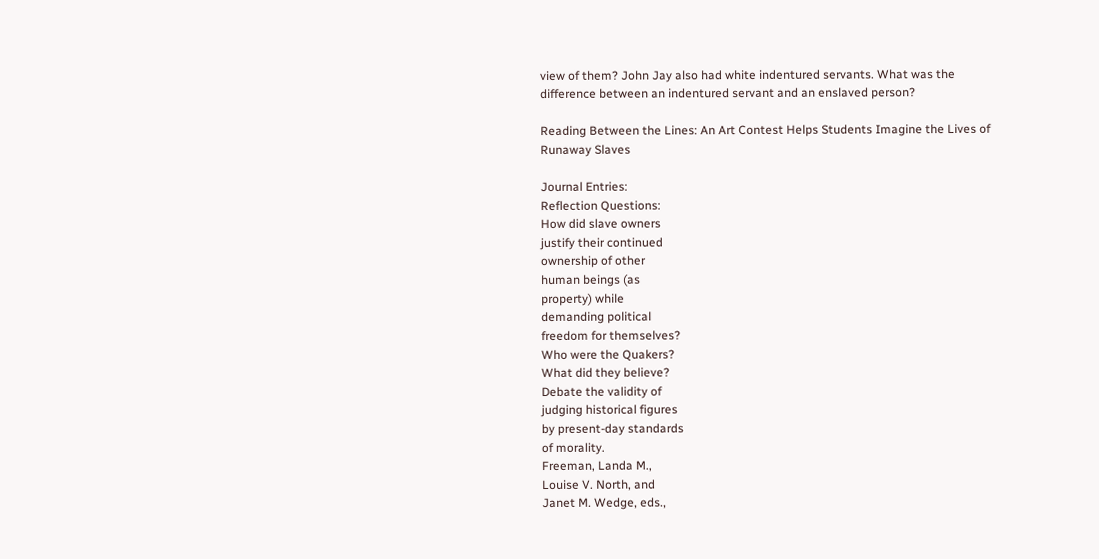view of them? John Jay also had white indentured servants. What was the
difference between an indentured servant and an enslaved person?

Reading Between the Lines: An Art Contest Helps Students Imagine the Lives of
Runaway Slaves

Journal Entries:
Reflection Questions:
How did slave owners
justify their continued
ownership of other
human beings (as
property) while
demanding political
freedom for themselves?
Who were the Quakers?
What did they believe?
Debate the validity of
judging historical figures
by present-day standards
of morality.
Freeman, Landa M.,
Louise V. North, and
Janet M. Wedge, eds.,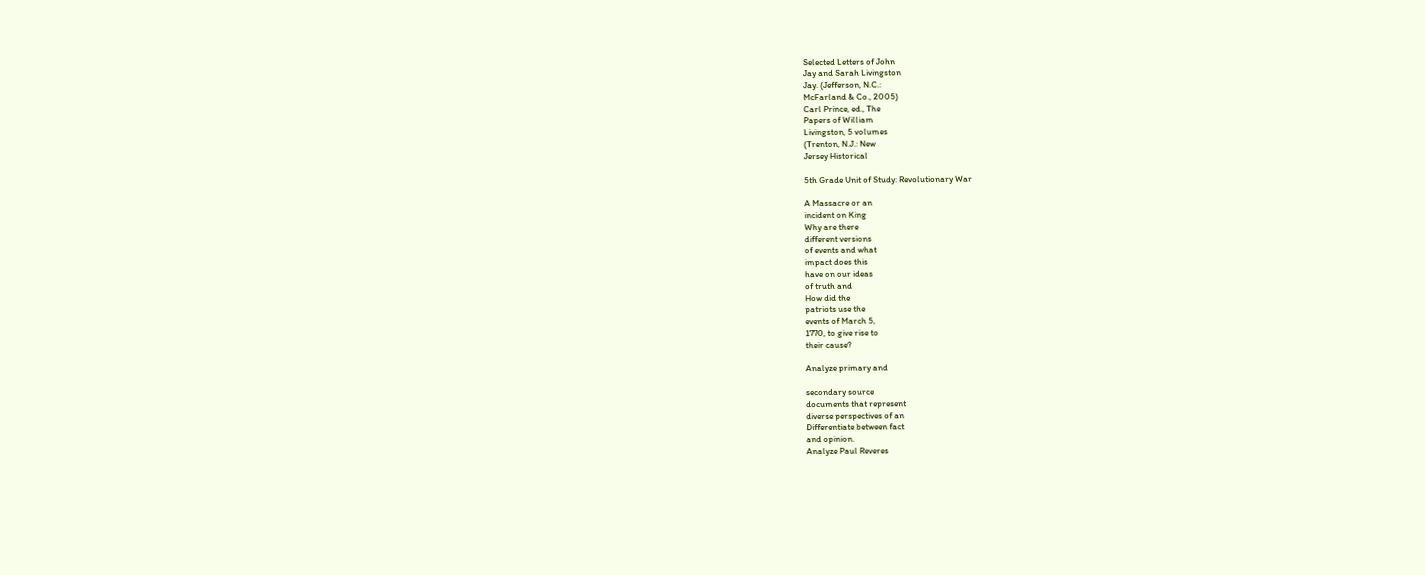Selected Letters of John
Jay and Sarah Livingston
Jay. (Jefferson, N.C.:
McFarland & Co., 2005)
Carl Prince, ed., The
Papers of William
Livingston, 5 volumes
(Trenton, N.J.: New
Jersey Historical

5th Grade Unit of Study: Revolutionary War

A Massacre or an
incident on King
Why are there
different versions
of events and what
impact does this
have on our ideas
of truth and
How did the
patriots use the
events of March 5,
1770, to give rise to
their cause?

Analyze primary and

secondary source
documents that represent
diverse perspectives of an
Differentiate between fact
and opinion.
Analyze Paul Reveres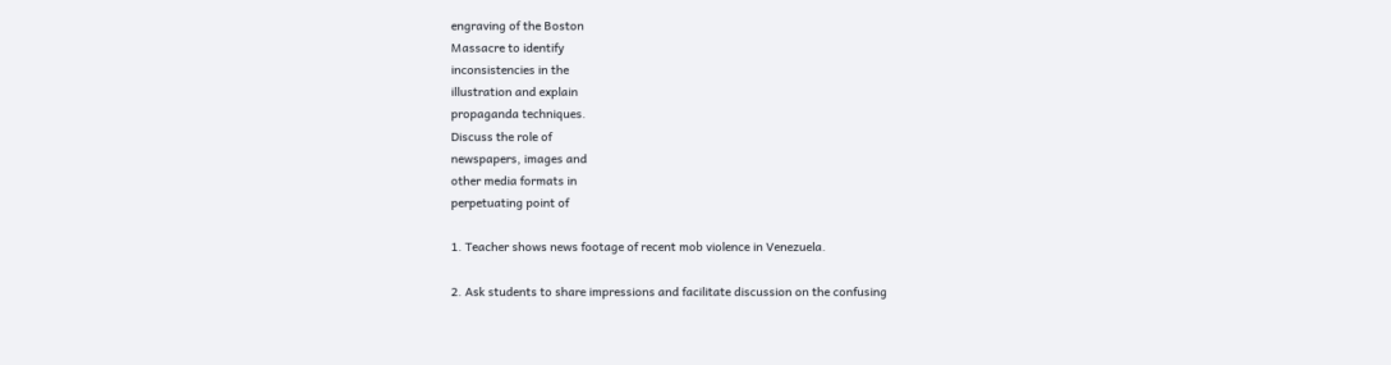engraving of the Boston
Massacre to identify
inconsistencies in the
illustration and explain
propaganda techniques.
Discuss the role of
newspapers, images and
other media formats in
perpetuating point of

1. Teacher shows news footage of recent mob violence in Venezuela.

2. Ask students to share impressions and facilitate discussion on the confusing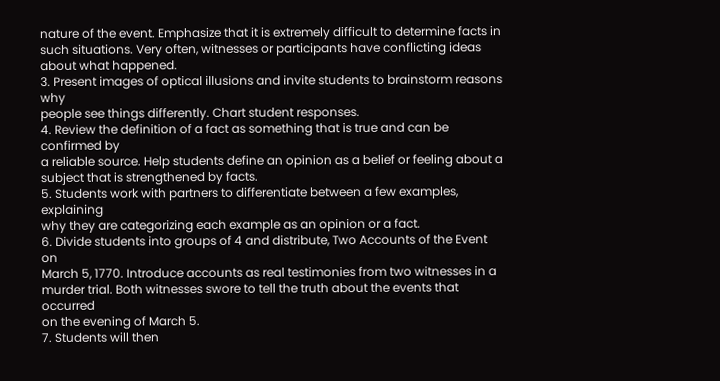nature of the event. Emphasize that it is extremely difficult to determine facts in
such situations. Very often, witnesses or participants have conflicting ideas
about what happened.
3. Present images of optical illusions and invite students to brainstorm reasons why
people see things differently. Chart student responses.
4. Review the definition of a fact as something that is true and can be confirmed by
a reliable source. Help students define an opinion as a belief or feeling about a
subject that is strengthened by facts.
5. Students work with partners to differentiate between a few examples, explaining
why they are categorizing each example as an opinion or a fact.
6. Divide students into groups of 4 and distribute, Two Accounts of the Event on
March 5, 1770. Introduce accounts as real testimonies from two witnesses in a
murder trial. Both witnesses swore to tell the truth about the events that occurred
on the evening of March 5.
7. Students will then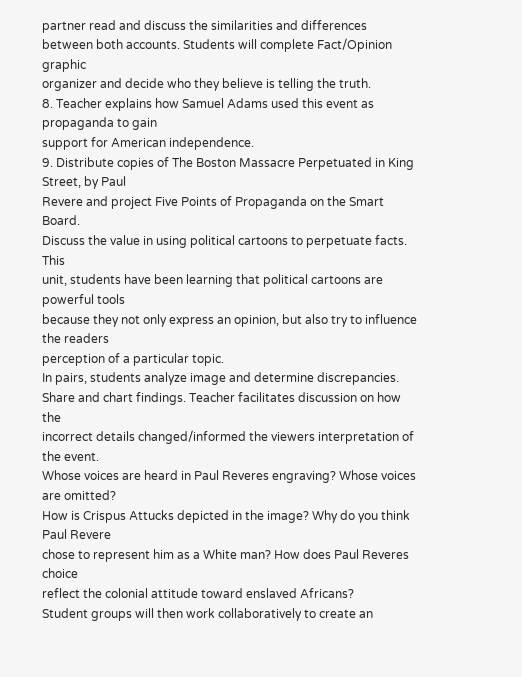partner read and discuss the similarities and differences
between both accounts. Students will complete Fact/Opinion graphic
organizer and decide who they believe is telling the truth.
8. Teacher explains how Samuel Adams used this event as propaganda to gain
support for American independence.
9. Distribute copies of The Boston Massacre Perpetuated in King Street, by Paul
Revere and project Five Points of Propaganda on the Smart Board.
Discuss the value in using political cartoons to perpetuate facts. This
unit, students have been learning that political cartoons are powerful tools
because they not only express an opinion, but also try to influence the readers
perception of a particular topic.
In pairs, students analyze image and determine discrepancies.
Share and chart findings. Teacher facilitates discussion on how the
incorrect details changed/informed the viewers interpretation of the event.
Whose voices are heard in Paul Reveres engraving? Whose voices are omitted?
How is Crispus Attucks depicted in the image? Why do you think Paul Revere
chose to represent him as a White man? How does Paul Reveres choice
reflect the colonial attitude toward enslaved Africans?
Student groups will then work collaboratively to create an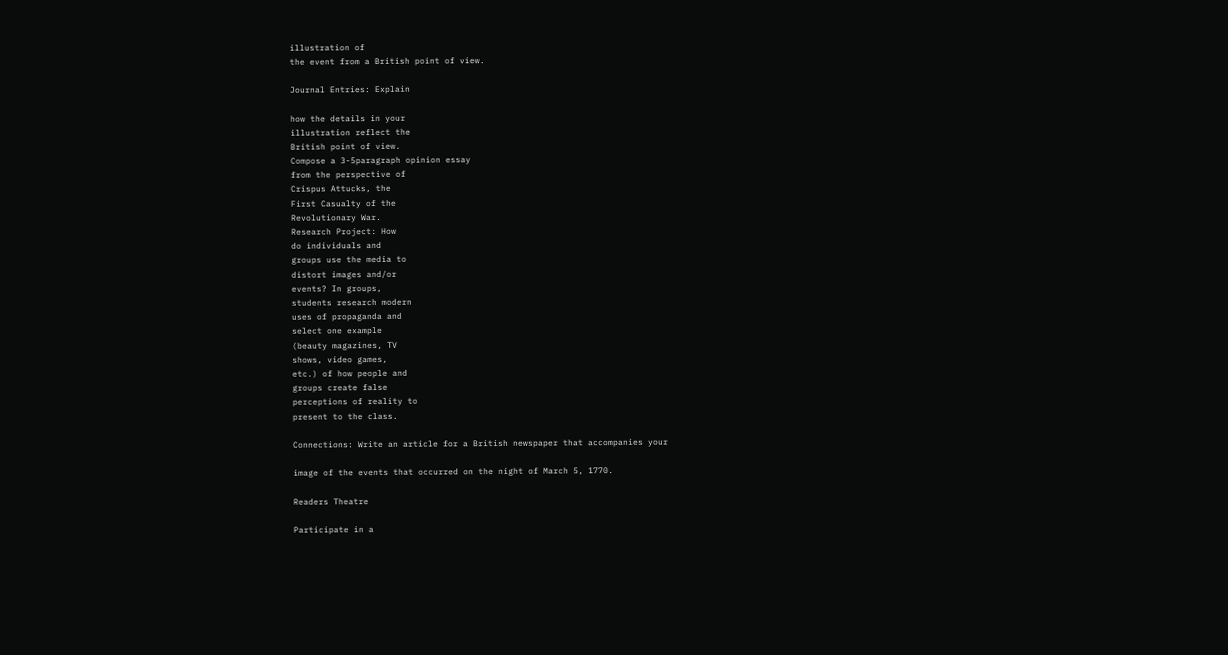illustration of
the event from a British point of view.

Journal Entries: Explain

how the details in your
illustration reflect the
British point of view.
Compose a 3-5paragraph opinion essay
from the perspective of
Crispus Attucks, the
First Casualty of the
Revolutionary War.
Research Project: How
do individuals and
groups use the media to
distort images and/or
events? In groups,
students research modern
uses of propaganda and
select one example
(beauty magazines, TV
shows, video games,
etc.) of how people and
groups create false
perceptions of reality to
present to the class.

Connections: Write an article for a British newspaper that accompanies your

image of the events that occurred on the night of March 5, 1770.

Readers Theatre

Participate in a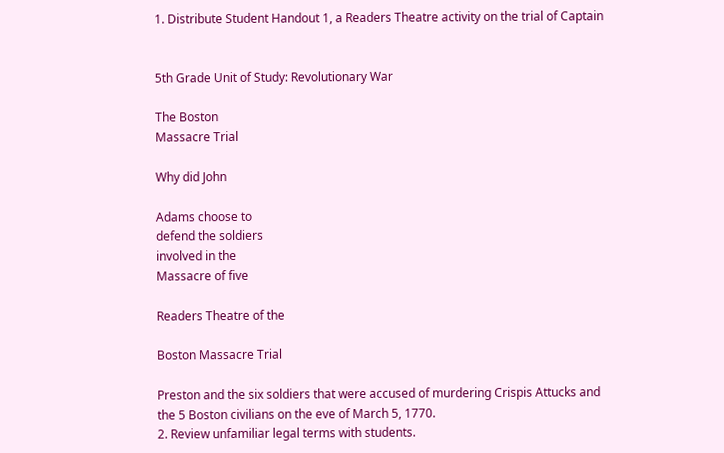1. Distribute Student Handout 1, a Readers Theatre activity on the trial of Captain


5th Grade Unit of Study: Revolutionary War

The Boston
Massacre Trial

Why did John

Adams choose to
defend the soldiers
involved in the
Massacre of five

Readers Theatre of the

Boston Massacre Trial

Preston and the six soldiers that were accused of murdering Crispis Attucks and
the 5 Boston civilians on the eve of March 5, 1770.
2. Review unfamiliar legal terms with students.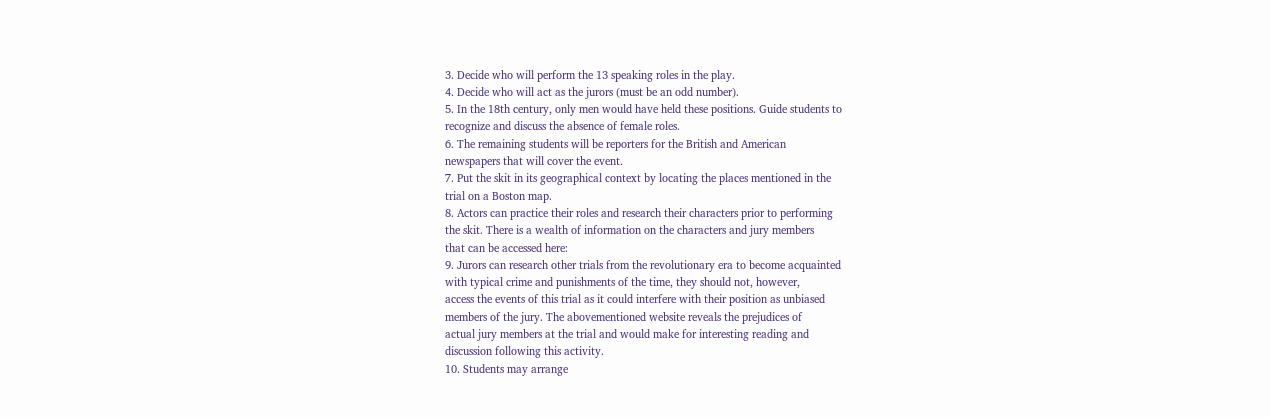3. Decide who will perform the 13 speaking roles in the play.
4. Decide who will act as the jurors (must be an odd number).
5. In the 18th century, only men would have held these positions. Guide students to
recognize and discuss the absence of female roles.
6. The remaining students will be reporters for the British and American
newspapers that will cover the event.
7. Put the skit in its geographical context by locating the places mentioned in the
trial on a Boston map.
8. Actors can practice their roles and research their characters prior to performing
the skit. There is a wealth of information on the characters and jury members
that can be accessed here:
9. Jurors can research other trials from the revolutionary era to become acquainted
with typical crime and punishments of the time, they should not, however,
access the events of this trial as it could interfere with their position as unbiased
members of the jury. The abovementioned website reveals the prejudices of
actual jury members at the trial and would make for interesting reading and
discussion following this activity.
10. Students may arrange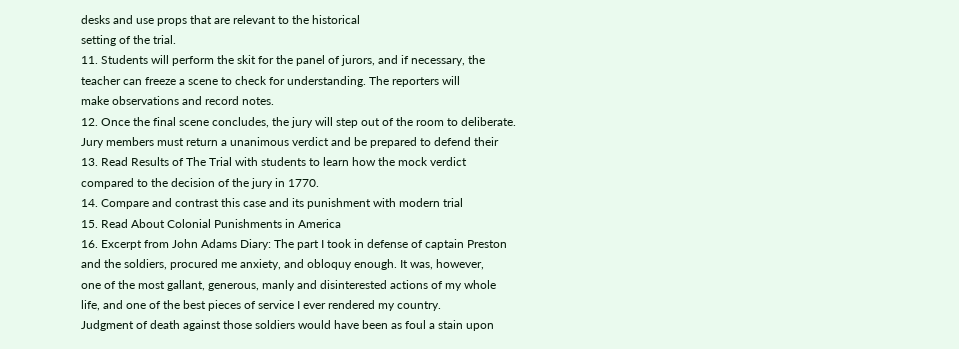desks and use props that are relevant to the historical
setting of the trial.
11. Students will perform the skit for the panel of jurors, and if necessary, the
teacher can freeze a scene to check for understanding. The reporters will
make observations and record notes.
12. Once the final scene concludes, the jury will step out of the room to deliberate.
Jury members must return a unanimous verdict and be prepared to defend their
13. Read Results of The Trial with students to learn how the mock verdict
compared to the decision of the jury in 1770.
14. Compare and contrast this case and its punishment with modern trial
15. Read About Colonial Punishments in America
16. Excerpt from John Adams Diary: The part I took in defense of captain Preston
and the soldiers, procured me anxiety, and obloquy enough. It was, however,
one of the most gallant, generous, manly and disinterested actions of my whole
life, and one of the best pieces of service I ever rendered my country.
Judgment of death against those soldiers would have been as foul a stain upon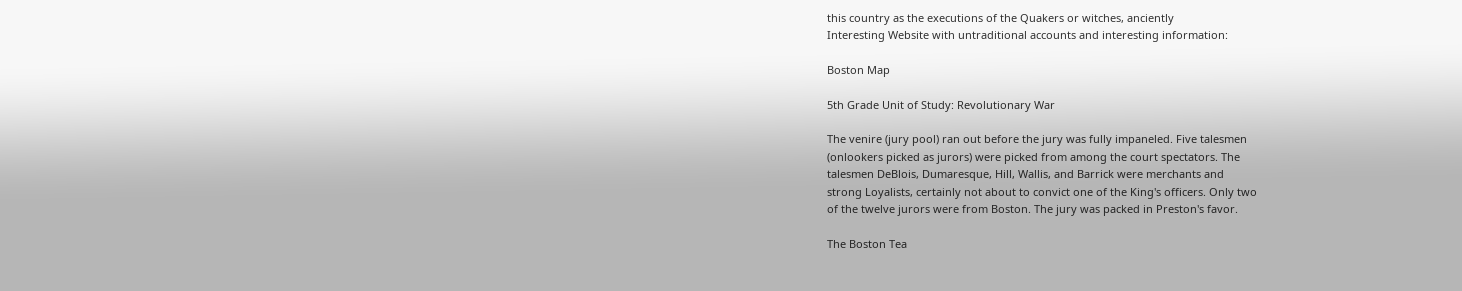this country as the executions of the Quakers or witches, anciently
Interesting Website with untraditional accounts and interesting information:

Boston Map

5th Grade Unit of Study: Revolutionary War

The venire (jury pool) ran out before the jury was fully impaneled. Five talesmen
(onlookers picked as jurors) were picked from among the court spectators. The
talesmen DeBlois, Dumaresque, Hill, Wallis, and Barrick were merchants and
strong Loyalists, certainly not about to convict one of the King's officers. Only two
of the twelve jurors were from Boston. The jury was packed in Preston's favor.

The Boston Tea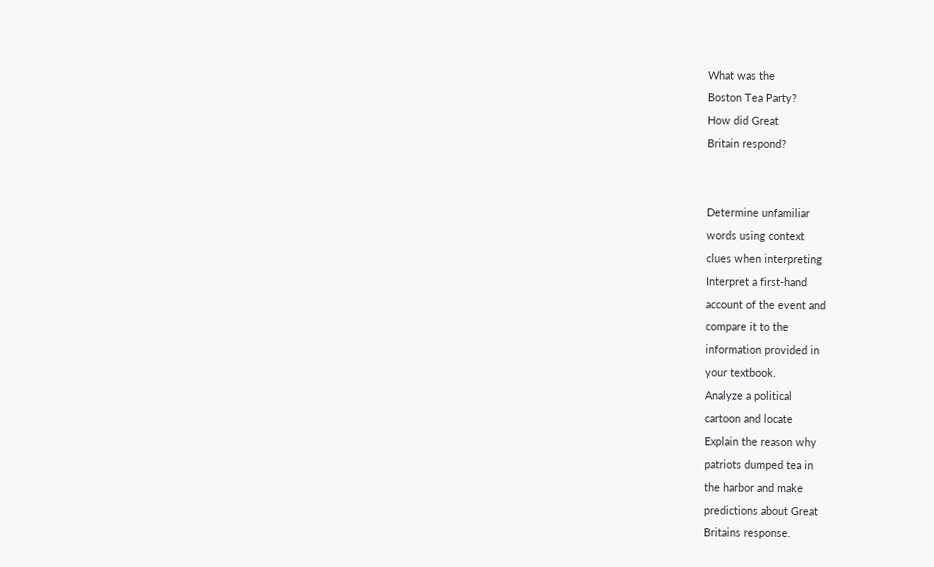What was the
Boston Tea Party?
How did Great
Britain respond?


Determine unfamiliar
words using context
clues when interpreting
Interpret a first-hand
account of the event and
compare it to the
information provided in
your textbook.
Analyze a political
cartoon and locate
Explain the reason why
patriots dumped tea in
the harbor and make
predictions about Great
Britains response.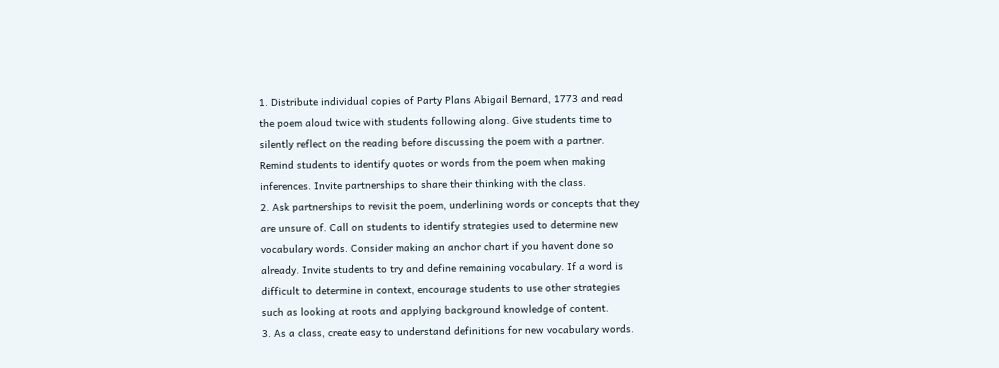1. Distribute individual copies of Party Plans Abigail Bernard, 1773 and read
the poem aloud twice with students following along. Give students time to
silently reflect on the reading before discussing the poem with a partner.
Remind students to identify quotes or words from the poem when making
inferences. Invite partnerships to share their thinking with the class.
2. Ask partnerships to revisit the poem, underlining words or concepts that they
are unsure of. Call on students to identify strategies used to determine new
vocabulary words. Consider making an anchor chart if you havent done so
already. Invite students to try and define remaining vocabulary. If a word is
difficult to determine in context, encourage students to use other strategies
such as looking at roots and applying background knowledge of content.
3. As a class, create easy to understand definitions for new vocabulary words.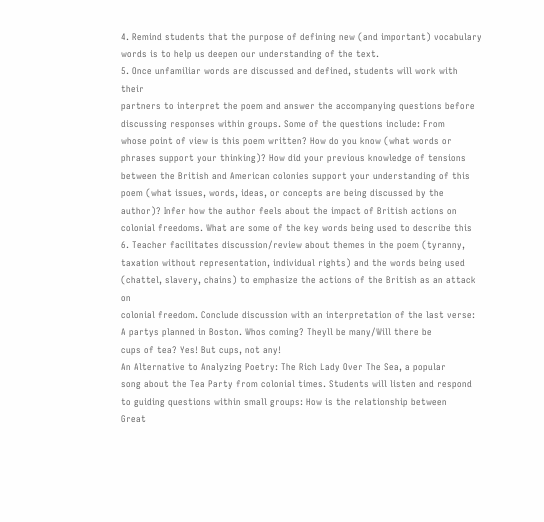4. Remind students that the purpose of defining new (and important) vocabulary
words is to help us deepen our understanding of the text.
5. Once unfamiliar words are discussed and defined, students will work with their
partners to interpret the poem and answer the accompanying questions before
discussing responses within groups. Some of the questions include: From
whose point of view is this poem written? How do you know (what words or
phrases support your thinking)? How did your previous knowledge of tensions
between the British and American colonies support your understanding of this
poem (what issues, words, ideas, or concepts are being discussed by the
author)? Infer how the author feels about the impact of British actions on
colonial freedoms. What are some of the key words being used to describe this
6. Teacher facilitates discussion/review about themes in the poem (tyranny,
taxation without representation, individual rights) and the words being used
(chattel, slavery, chains) to emphasize the actions of the British as an attack on
colonial freedom. Conclude discussion with an interpretation of the last verse:
A partys planned in Boston. Whos coming? Theyll be many/Will there be
cups of tea? Yes! But cups, not any!
An Alternative to Analyzing Poetry: The Rich Lady Over The Sea, a popular
song about the Tea Party from colonial times. Students will listen and respond
to guiding questions within small groups: How is the relationship between
Great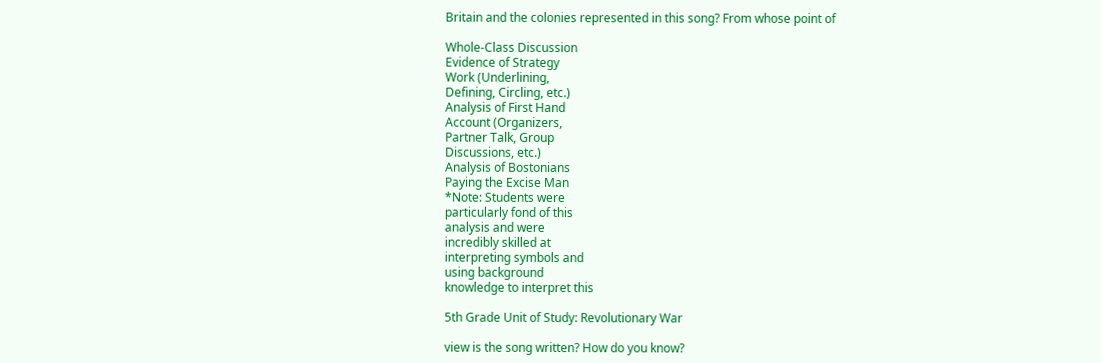Britain and the colonies represented in this song? From whose point of

Whole-Class Discussion
Evidence of Strategy
Work (Underlining,
Defining, Circling, etc.)
Analysis of First Hand
Account (Organizers,
Partner Talk, Group
Discussions, etc.)
Analysis of Bostonians
Paying the Excise Man
*Note: Students were
particularly fond of this
analysis and were
incredibly skilled at
interpreting symbols and
using background
knowledge to interpret this

5th Grade Unit of Study: Revolutionary War

view is the song written? How do you know?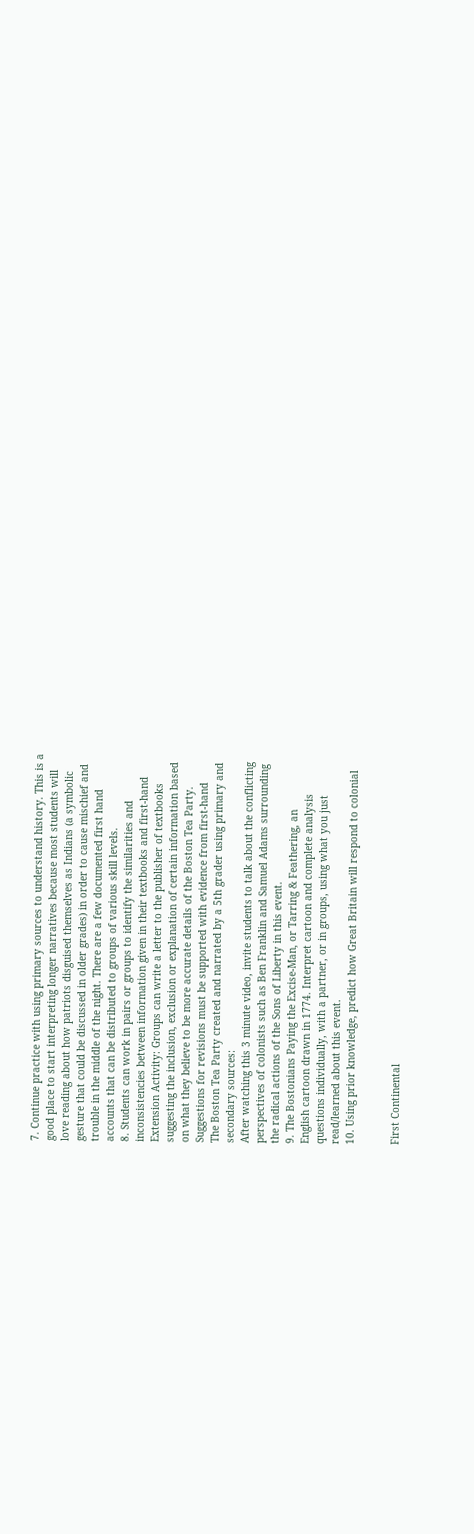7. Continue practice with using primary sources to understand history. This is a
good place to start interpreting longer narratives because most students will
love reading about how patriots disguised themselves as Indians (a symbolic
gesture that could be discussed in older grades) in order to cause mischief and
trouble in the middle of the night. There are a few documented first hand
accounts that can be distributed to groups of various skill levels.
8. Students can work in pairs or groups to identify the similarities and
inconsistencies between information given in their textbooks and first-hand
Extension Activity: Groups can write a letter to the publisher of textbooks
suggesting the inclusion, exclusion or explanation of certain information based
on what they believe to be more accurate details of the Boston Tea Party.
Suggestions for revisions must be supported with evidence from first-hand
The Boston Tea Party created and narrated by a 5th grader using primary and
secondary sources:
After watching this 3 minute video, invite students to talk about the conflicting
perspectives of colonists such as Ben Franklin and Samuel Adams surrounding
the radical actions of the Sons of Liberty in this event.
9. The Bostonians Paying the Excise-Man, or Tarring & Feathering, an
English cartoon drawn in 1774. Interpret cartoon and complete analysis
questions individually, with a partner, or in groups, using what you just
read/learned about this event.
10. Using prior knowledge, predict how Great Britain will respond to colonial


First Continental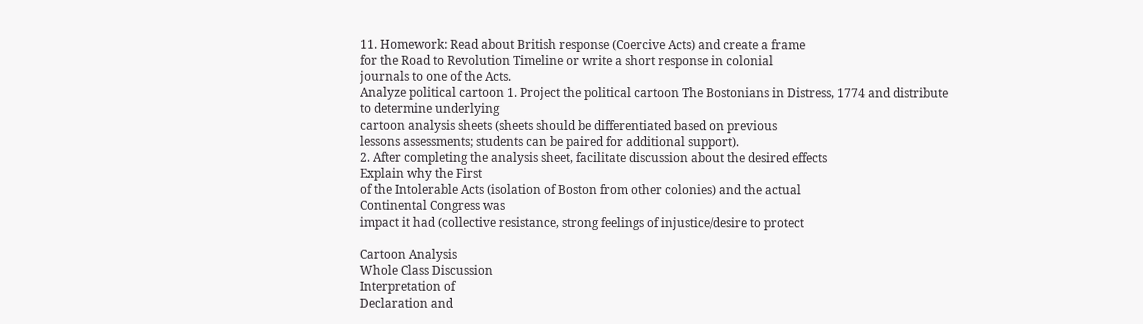11. Homework: Read about British response (Coercive Acts) and create a frame
for the Road to Revolution Timeline or write a short response in colonial
journals to one of the Acts.
Analyze political cartoon 1. Project the political cartoon The Bostonians in Distress, 1774 and distribute
to determine underlying
cartoon analysis sheets (sheets should be differentiated based on previous
lessons assessments; students can be paired for additional support).
2. After completing the analysis sheet, facilitate discussion about the desired effects
Explain why the First
of the Intolerable Acts (isolation of Boston from other colonies) and the actual
Continental Congress was
impact it had (collective resistance, strong feelings of injustice/desire to protect

Cartoon Analysis
Whole Class Discussion
Interpretation of
Declaration and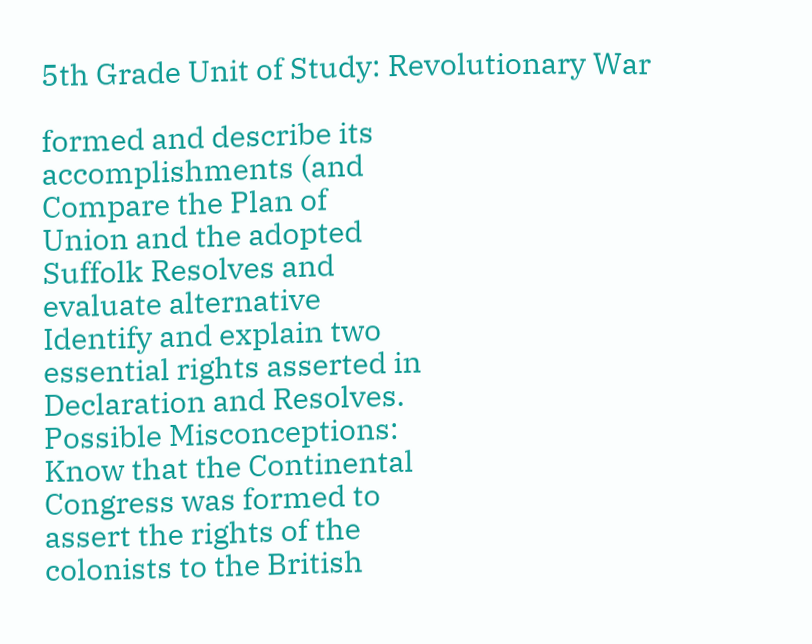5th Grade Unit of Study: Revolutionary War

formed and describe its
accomplishments (and
Compare the Plan of
Union and the adopted
Suffolk Resolves and
evaluate alternative
Identify and explain two
essential rights asserted in
Declaration and Resolves.
Possible Misconceptions:
Know that the Continental
Congress was formed to
assert the rights of the
colonists to the British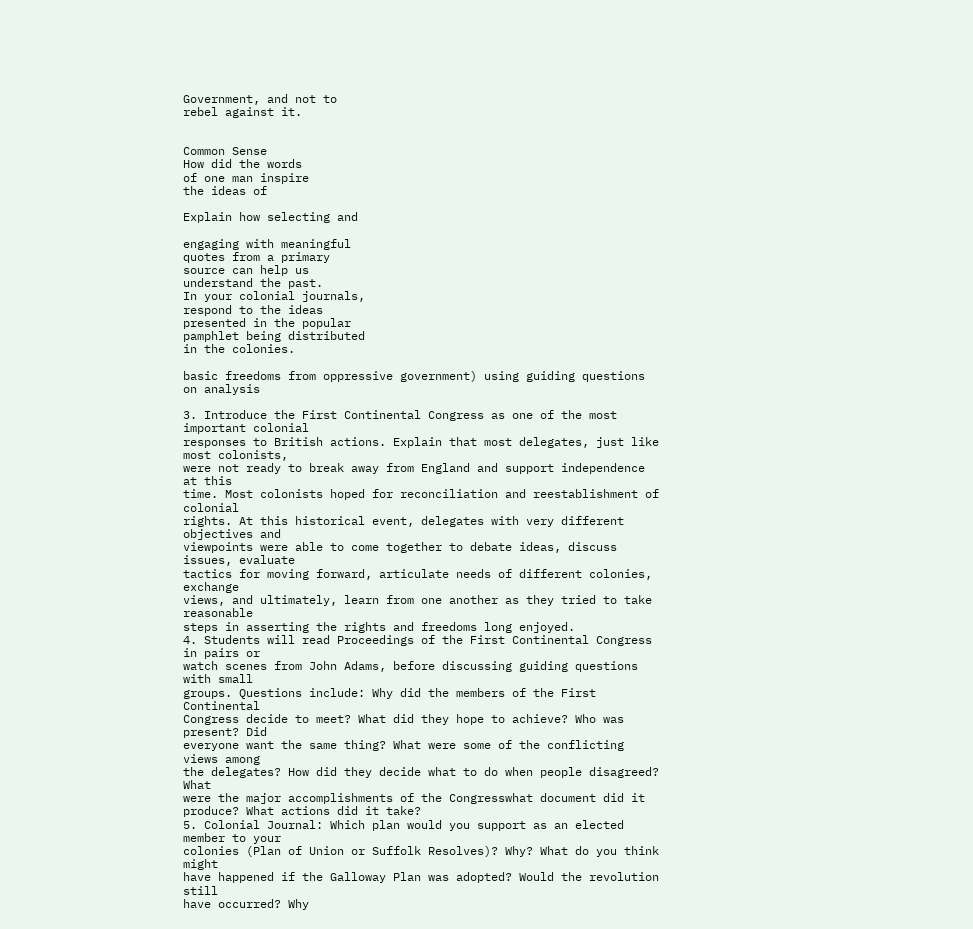Government, and not to
rebel against it.


Common Sense
How did the words
of one man inspire
the ideas of

Explain how selecting and

engaging with meaningful
quotes from a primary
source can help us
understand the past.
In your colonial journals,
respond to the ideas
presented in the popular
pamphlet being distributed
in the colonies.

basic freedoms from oppressive government) using guiding questions on analysis

3. Introduce the First Continental Congress as one of the most important colonial
responses to British actions. Explain that most delegates, just like most colonists,
were not ready to break away from England and support independence at this
time. Most colonists hoped for reconciliation and reestablishment of colonial
rights. At this historical event, delegates with very different objectives and
viewpoints were able to come together to debate ideas, discuss issues, evaluate
tactics for moving forward, articulate needs of different colonies, exchange
views, and ultimately, learn from one another as they tried to take reasonable
steps in asserting the rights and freedoms long enjoyed.
4. Students will read Proceedings of the First Continental Congress in pairs or
watch scenes from John Adams, before discussing guiding questions with small
groups. Questions include: Why did the members of the First Continental
Congress decide to meet? What did they hope to achieve? Who was present? Did
everyone want the same thing? What were some of the conflicting views among
the delegates? How did they decide what to do when people disagreed? What
were the major accomplishments of the Congresswhat document did it
produce? What actions did it take?
5. Colonial Journal: Which plan would you support as an elected member to your
colonies (Plan of Union or Suffolk Resolves)? Why? What do you think might
have happened if the Galloway Plan was adopted? Would the revolution still
have occurred? Why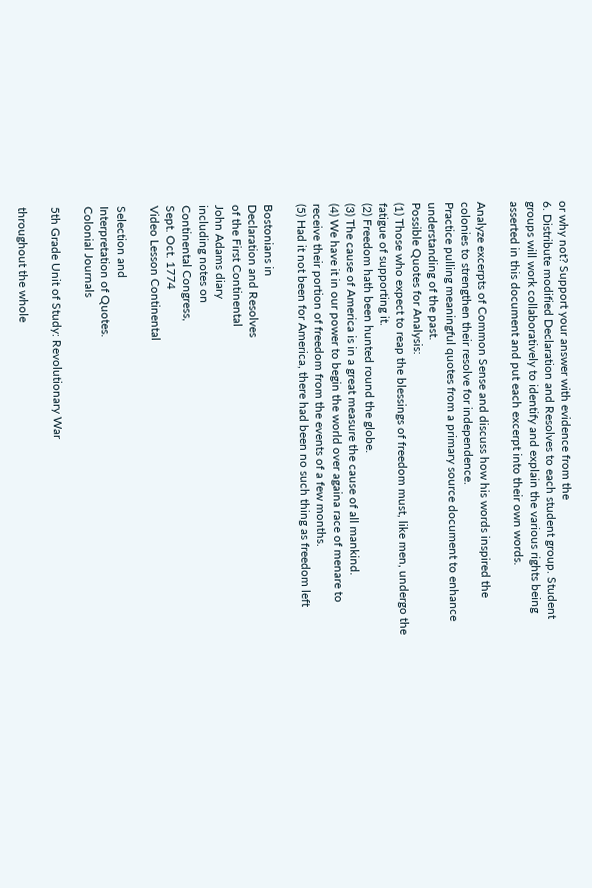or why not? Support your answer with evidence from the
6. Distribute modified Declaration and Resolves to each student group. Student
groups will work collaboratively to identify and explain the various rights being
asserted in this document and put each excerpt into their own words.

Analyze excerpts of Common Sense and discuss how his words inspired the
colonies to strengthen their resolve for independence.
Practice pulling meaningful quotes from a primary source document to enhance
understanding of the past.
Possible Quotes for Analysis:
(1) Those who expect to reap the blessings of freedom must, like men, undergo the
fatigue of supporting it.
(2) Freedom hath been hunted round the globe.
(3) The cause of America is in a great measure the cause of all mankind.
(4) We have it in our power to begin the world over againa race of menare to
receive their portion of freedom from the events of a few months.
(5) Had it not been for America, there had been no such thing as freedom left

Bostonians in
Declaration and Resolves
of the First Continental
John Adams diary
including notes on
Continental Congress,
Sept. Oct. 1774
Video Lesson Continental

Selection and
Interpretation of Quotes.
Colonial Journals

5th Grade Unit of Study: Revolutionary War

throughout the whole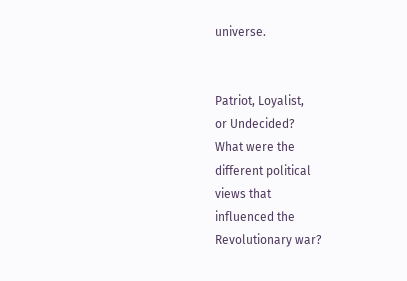universe.


Patriot, Loyalist,
or Undecided?
What were the
different political
views that
influenced the
Revolutionary war?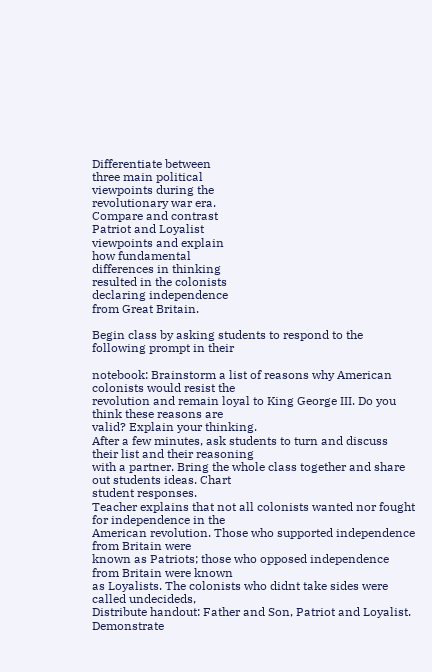Differentiate between
three main political
viewpoints during the
revolutionary war era.
Compare and contrast
Patriot and Loyalist
viewpoints and explain
how fundamental
differences in thinking
resulted in the colonists
declaring independence
from Great Britain.

Begin class by asking students to respond to the following prompt in their

notebook: Brainstorm a list of reasons why American colonists would resist the
revolution and remain loyal to King George III. Do you think these reasons are
valid? Explain your thinking.
After a few minutes, ask students to turn and discuss their list and their reasoning
with a partner. Bring the whole class together and share out students ideas. Chart
student responses.
Teacher explains that not all colonists wanted nor fought for independence in the
American revolution. Those who supported independence from Britain were
known as Patriots; those who opposed independence from Britain were known
as Loyalists. The colonists who didnt take sides were called undecideds,
Distribute handout: Father and Son, Patriot and Loyalist.
Demonstrate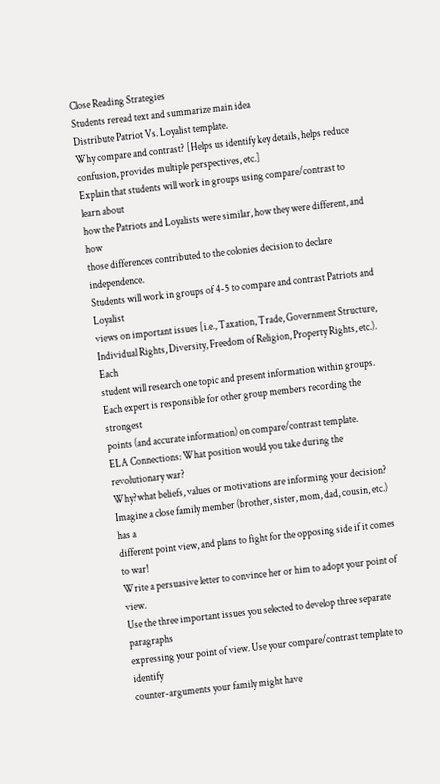Close Reading Strategies
Students reread text and summarize main idea
Distribute Patriot Vs. Loyalist template.
Why compare and contrast? [Helps us identify key details, helps reduce
confusion, provides multiple perspectives, etc.]
Explain that students will work in groups using compare/contrast to learn about
how the Patriots and Loyalists were similar, how they were different, and how
those differences contributed to the colonies decision to declare independence.
Students will work in groups of 4-5 to compare and contrast Patriots and Loyalist
views on important issues [i.e., Taxation, Trade, Government Structure,
Individual Rights, Diversity, Freedom of Religion, Property Rights, etc.). Each
student will research one topic and present information within groups.
Each expert is responsible for other group members recording the strongest
points (and accurate information) on compare/contrast template.
ELA Connections: What position would you take during the revolutionary war?
Why?what beliefs, values or motivations are informing your decision?
Imagine a close family member (brother, sister, mom, dad, cousin, etc.) has a
different point view, and plans to fight for the opposing side if it comes to war!
Write a persuasive letter to convince her or him to adopt your point of view.
Use the three important issues you selected to develop three separate paragraphs
expressing your point of view. Use your compare/contrast template to identify
counter-arguments your family might have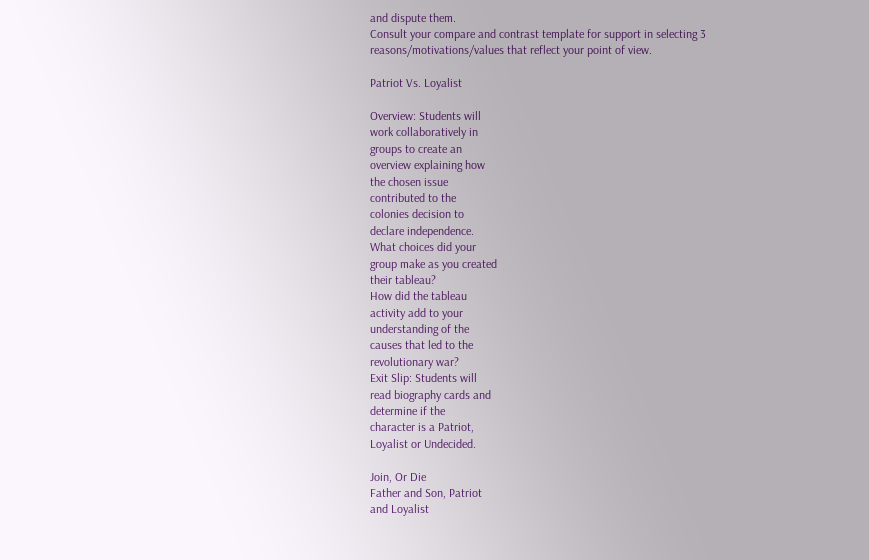and dispute them.
Consult your compare and contrast template for support in selecting 3
reasons/motivations/values that reflect your point of view.

Patriot Vs. Loyalist

Overview: Students will
work collaboratively in
groups to create an
overview explaining how
the chosen issue
contributed to the
colonies decision to
declare independence.
What choices did your
group make as you created
their tableau?
How did the tableau
activity add to your
understanding of the
causes that led to the
revolutionary war?
Exit Slip: Students will
read biography cards and
determine if the
character is a Patriot,
Loyalist or Undecided.

Join, Or Die
Father and Son, Patriot
and Loyalist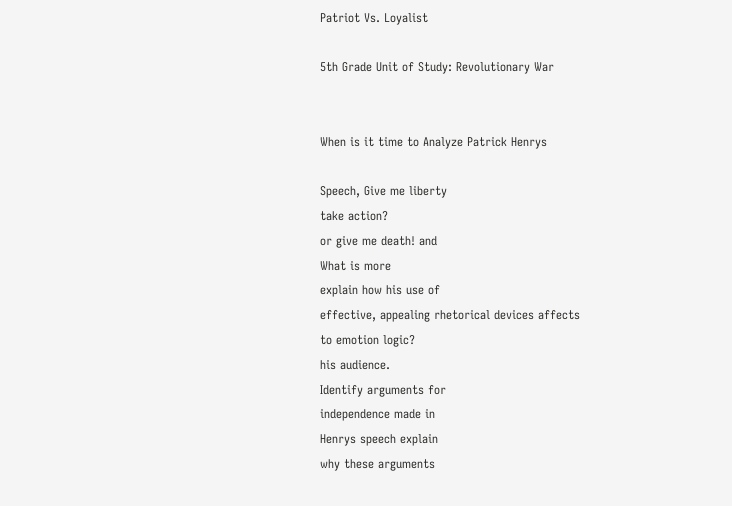Patriot Vs. Loyalist

5th Grade Unit of Study: Revolutionary War


When is it time to Analyze Patrick Henrys

Speech, Give me liberty
take action?
or give me death! and
What is more
explain how his use of
effective, appealing rhetorical devices affects
to emotion logic?
his audience.
Identify arguments for
independence made in
Henrys speech explain
why these arguments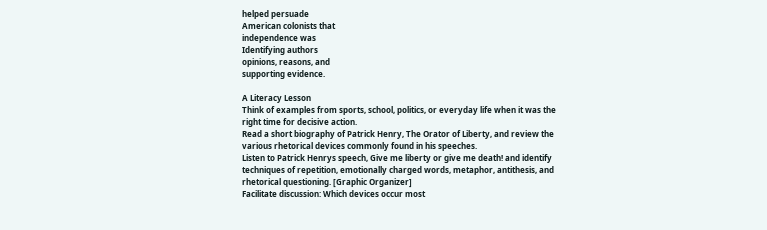helped persuade
American colonists that
independence was
Identifying authors
opinions, reasons, and
supporting evidence.

A Literacy Lesson
Think of examples from sports, school, politics, or everyday life when it was the
right time for decisive action.
Read a short biography of Patrick Henry, The Orator of Liberty, and review the
various rhetorical devices commonly found in his speeches.
Listen to Patrick Henrys speech, Give me liberty or give me death! and identify
techniques of repetition, emotionally charged words, metaphor, antithesis, and
rhetorical questioning. [Graphic Organizer]
Facilitate discussion: Which devices occur most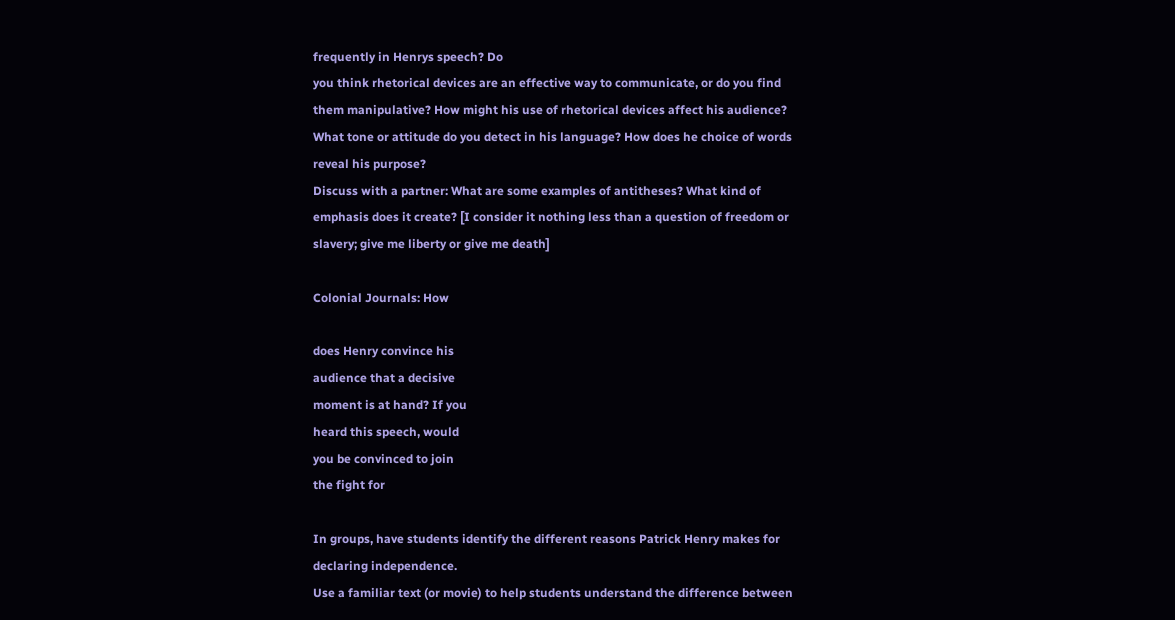frequently in Henrys speech? Do
you think rhetorical devices are an effective way to communicate, or do you find
them manipulative? How might his use of rhetorical devices affect his audience?
What tone or attitude do you detect in his language? How does he choice of words
reveal his purpose?
Discuss with a partner: What are some examples of antitheses? What kind of
emphasis does it create? [I consider it nothing less than a question of freedom or
slavery; give me liberty or give me death]

Colonial Journals: How

does Henry convince his
audience that a decisive
moment is at hand? If you
heard this speech, would
you be convinced to join
the fight for

In groups, have students identify the different reasons Patrick Henry makes for
declaring independence.
Use a familiar text (or movie) to help students understand the difference between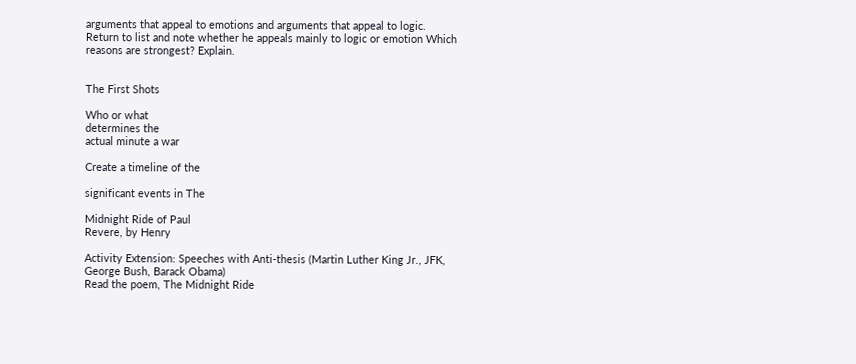arguments that appeal to emotions and arguments that appeal to logic.
Return to list and note whether he appeals mainly to logic or emotion Which
reasons are strongest? Explain.


The First Shots

Who or what
determines the
actual minute a war

Create a timeline of the

significant events in The

Midnight Ride of Paul
Revere, by Henry

Activity Extension: Speeches with Anti-thesis (Martin Luther King Jr., JFK,
George Bush, Barack Obama)
Read the poem, The Midnight Ride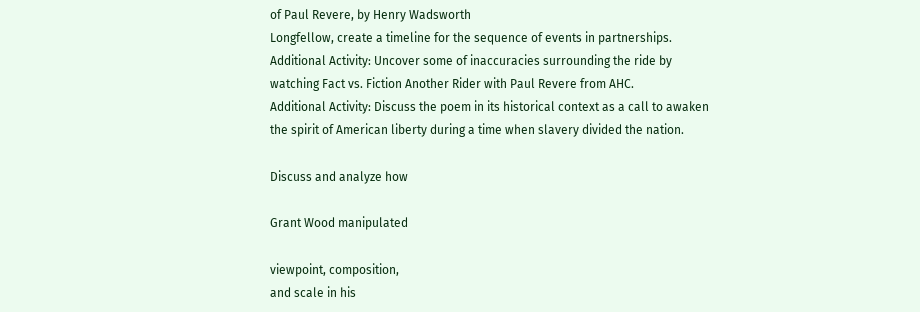of Paul Revere, by Henry Wadsworth
Longfellow, create a timeline for the sequence of events in partnerships.
Additional Activity: Uncover some of inaccuracies surrounding the ride by
watching Fact vs. Fiction Another Rider with Paul Revere from AHC.
Additional Activity: Discuss the poem in its historical context as a call to awaken
the spirit of American liberty during a time when slavery divided the nation.

Discuss and analyze how

Grant Wood manipulated

viewpoint, composition,
and scale in his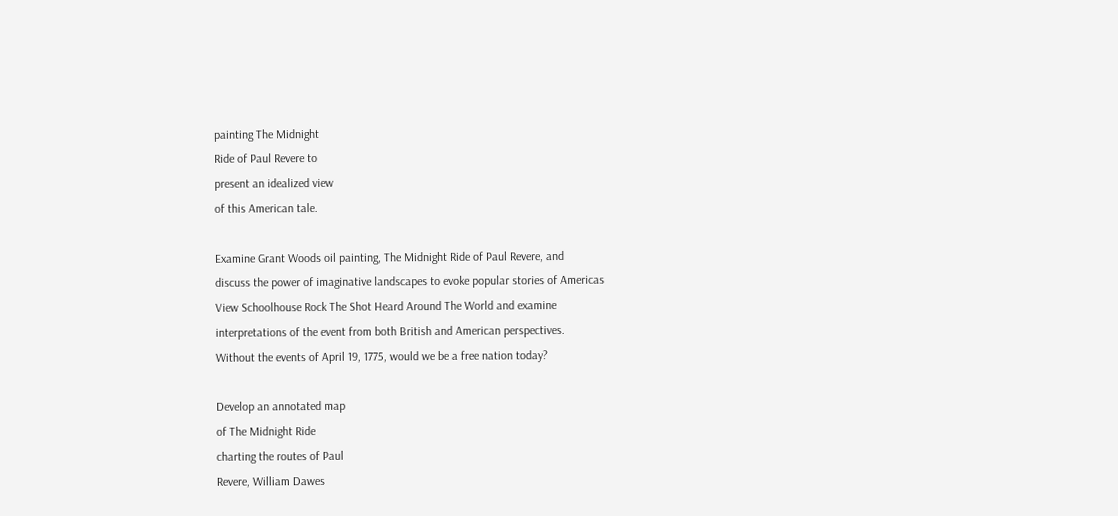painting The Midnight
Ride of Paul Revere to
present an idealized view
of this American tale.

Examine Grant Woods oil painting, The Midnight Ride of Paul Revere, and
discuss the power of imaginative landscapes to evoke popular stories of Americas
View Schoolhouse Rock The Shot Heard Around The World and examine
interpretations of the event from both British and American perspectives.
Without the events of April 19, 1775, would we be a free nation today?

Develop an annotated map
of The Midnight Ride
charting the routes of Paul
Revere, William Dawes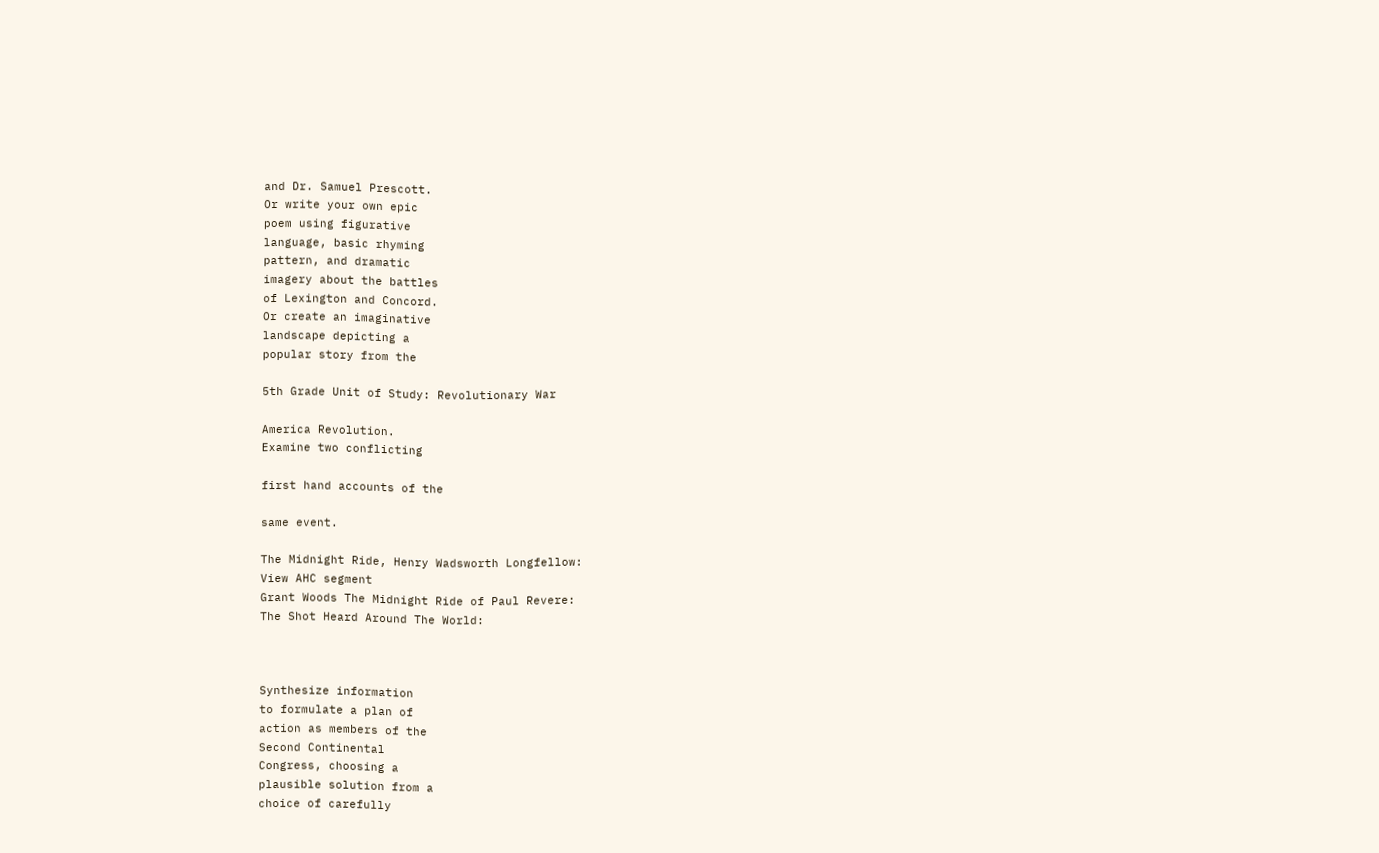and Dr. Samuel Prescott.
Or write your own epic
poem using figurative
language, basic rhyming
pattern, and dramatic
imagery about the battles
of Lexington and Concord.
Or create an imaginative
landscape depicting a
popular story from the

5th Grade Unit of Study: Revolutionary War

America Revolution.
Examine two conflicting

first hand accounts of the

same event.

The Midnight Ride, Henry Wadsworth Longfellow:
View AHC segment
Grant Woods The Midnight Ride of Paul Revere:
The Shot Heard Around The World:



Synthesize information
to formulate a plan of
action as members of the
Second Continental
Congress, choosing a
plausible solution from a
choice of carefully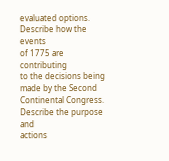evaluated options.
Describe how the events
of 1775 are contributing
to the decisions being
made by the Second
Continental Congress.
Describe the purpose and
actions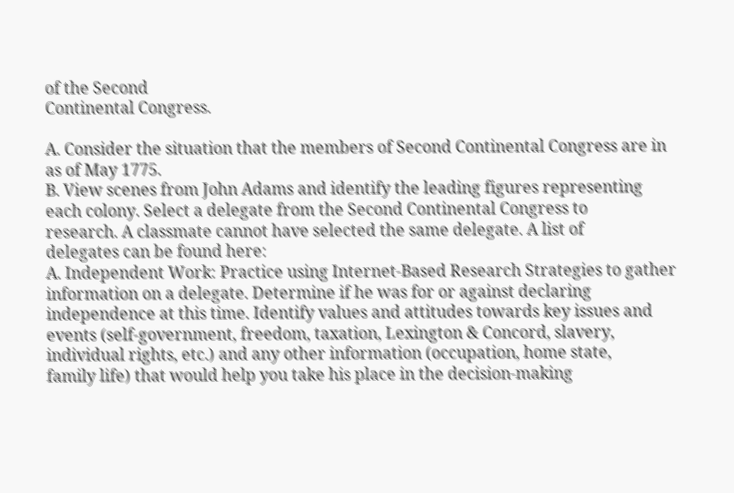of the Second
Continental Congress.

A. Consider the situation that the members of Second Continental Congress are in
as of May 1775.
B. View scenes from John Adams and identify the leading figures representing
each colony. Select a delegate from the Second Continental Congress to
research. A classmate cannot have selected the same delegate. A list of
delegates can be found here:
A. Independent Work: Practice using Internet-Based Research Strategies to gather
information on a delegate. Determine if he was for or against declaring
independence at this time. Identify values and attitudes towards key issues and
events (self-government, freedom, taxation, Lexington & Concord, slavery,
individual rights, etc.) and any other information (occupation, home state,
family life) that would help you take his place in the decision-making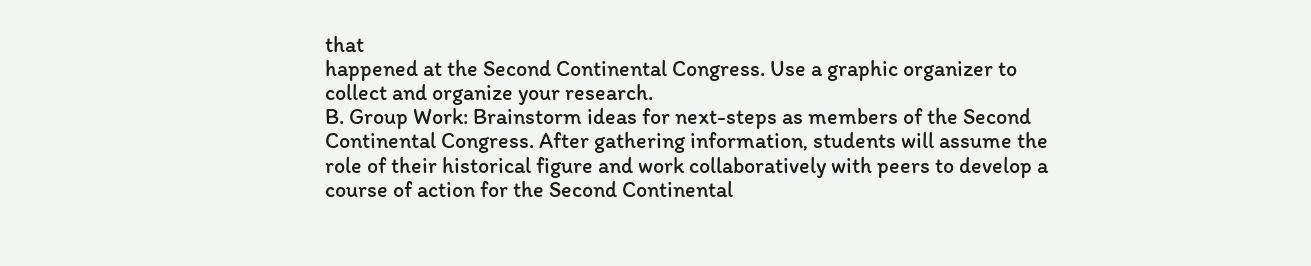that
happened at the Second Continental Congress. Use a graphic organizer to
collect and organize your research.
B. Group Work: Brainstorm ideas for next-steps as members of the Second
Continental Congress. After gathering information, students will assume the
role of their historical figure and work collaboratively with peers to develop a
course of action for the Second Continental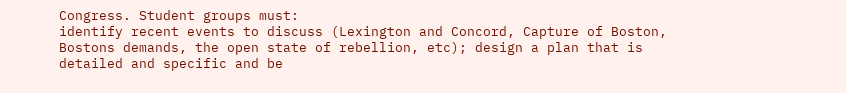Congress. Student groups must:
identify recent events to discuss (Lexington and Concord, Capture of Boston,
Bostons demands, the open state of rebellion, etc); design a plan that is
detailed and specific and be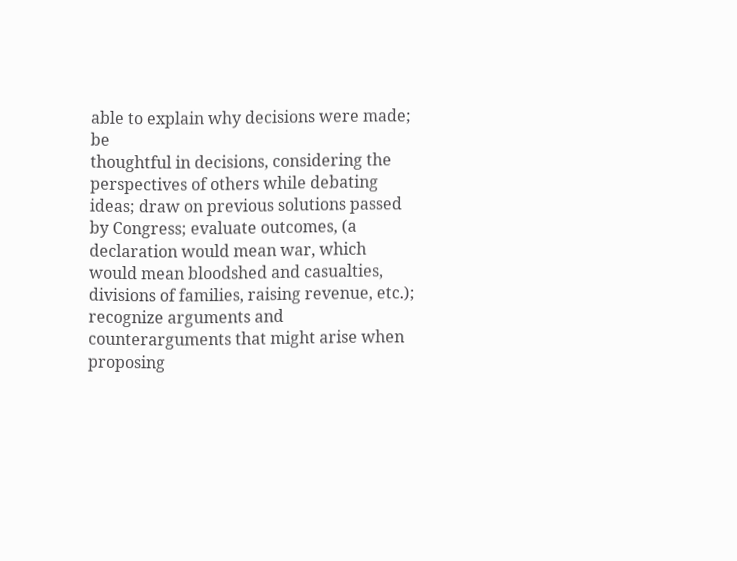able to explain why decisions were made; be
thoughtful in decisions, considering the perspectives of others while debating
ideas; draw on previous solutions passed by Congress; evaluate outcomes, (a
declaration would mean war, which would mean bloodshed and casualties,
divisions of families, raising revenue, etc.); recognize arguments and
counterarguments that might arise when proposing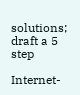solutions; draft a 5 step

Internet-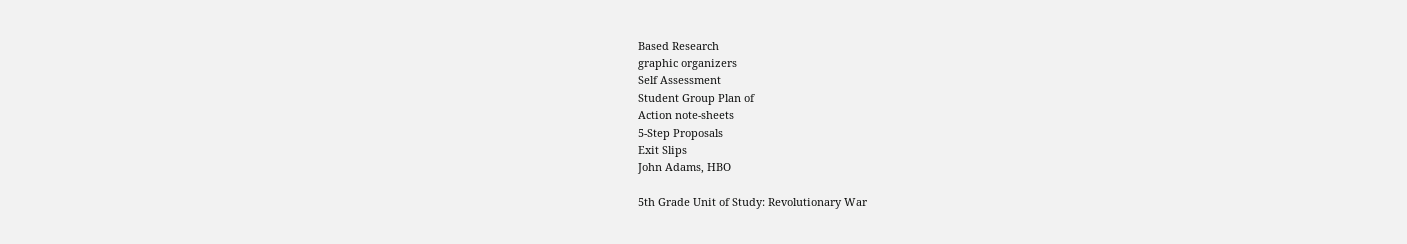Based Research
graphic organizers
Self Assessment
Student Group Plan of
Action note-sheets
5-Step Proposals
Exit Slips
John Adams, HBO

5th Grade Unit of Study: Revolutionary War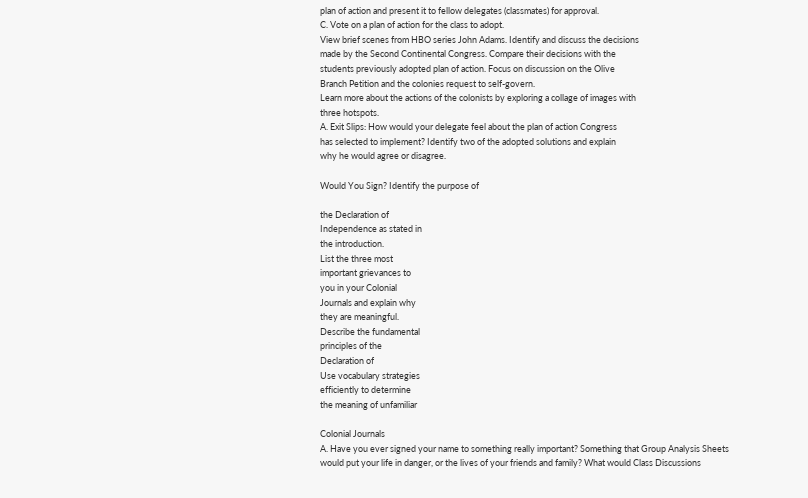plan of action and present it to fellow delegates (classmates) for approval.
C. Vote on a plan of action for the class to adopt.
View brief scenes from HBO series John Adams. Identify and discuss the decisions
made by the Second Continental Congress. Compare their decisions with the
students previously adopted plan of action. Focus on discussion on the Olive
Branch Petition and the colonies request to self-govern.
Learn more about the actions of the colonists by exploring a collage of images with
three hotspots.
A. Exit Slips: How would your delegate feel about the plan of action Congress
has selected to implement? Identify two of the adopted solutions and explain
why he would agree or disagree.

Would You Sign? Identify the purpose of

the Declaration of
Independence as stated in
the introduction.
List the three most
important grievances to
you in your Colonial
Journals and explain why
they are meaningful.
Describe the fundamental
principles of the
Declaration of
Use vocabulary strategies
efficiently to determine
the meaning of unfamiliar

Colonial Journals
A. Have you ever signed your name to something really important? Something that Group Analysis Sheets
would put your life in danger, or the lives of your friends and family? What would Class Discussions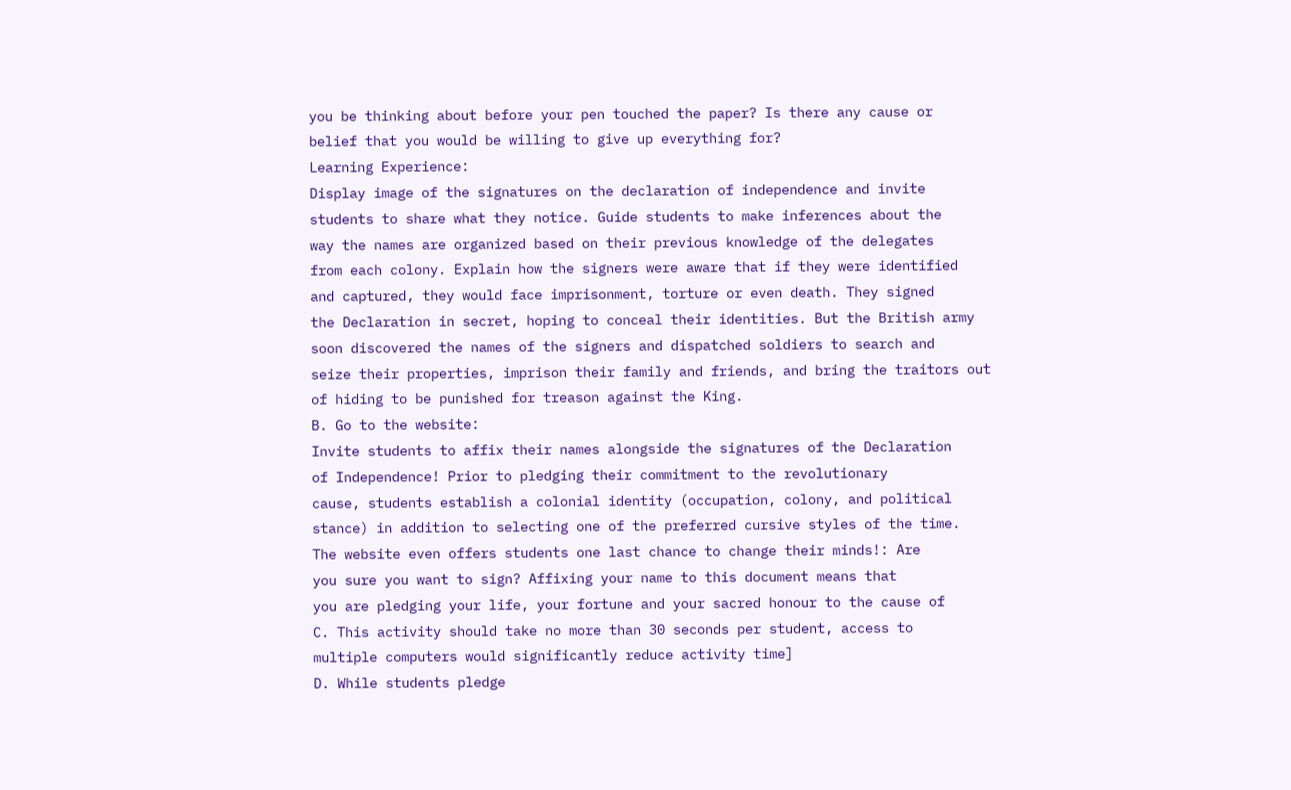you be thinking about before your pen touched the paper? Is there any cause or
belief that you would be willing to give up everything for?
Learning Experience:
Display image of the signatures on the declaration of independence and invite
students to share what they notice. Guide students to make inferences about the
way the names are organized based on their previous knowledge of the delegates
from each colony. Explain how the signers were aware that if they were identified
and captured, they would face imprisonment, torture or even death. They signed
the Declaration in secret, hoping to conceal their identities. But the British army
soon discovered the names of the signers and dispatched soldiers to search and
seize their properties, imprison their family and friends, and bring the traitors out
of hiding to be punished for treason against the King.
B. Go to the website:
Invite students to affix their names alongside the signatures of the Declaration
of Independence! Prior to pledging their commitment to the revolutionary
cause, students establish a colonial identity (occupation, colony, and political
stance) in addition to selecting one of the preferred cursive styles of the time.
The website even offers students one last chance to change their minds!: Are
you sure you want to sign? Affixing your name to this document means that
you are pledging your life, your fortune and your sacred honour to the cause of
C. This activity should take no more than 30 seconds per student, access to
multiple computers would significantly reduce activity time]
D. While students pledge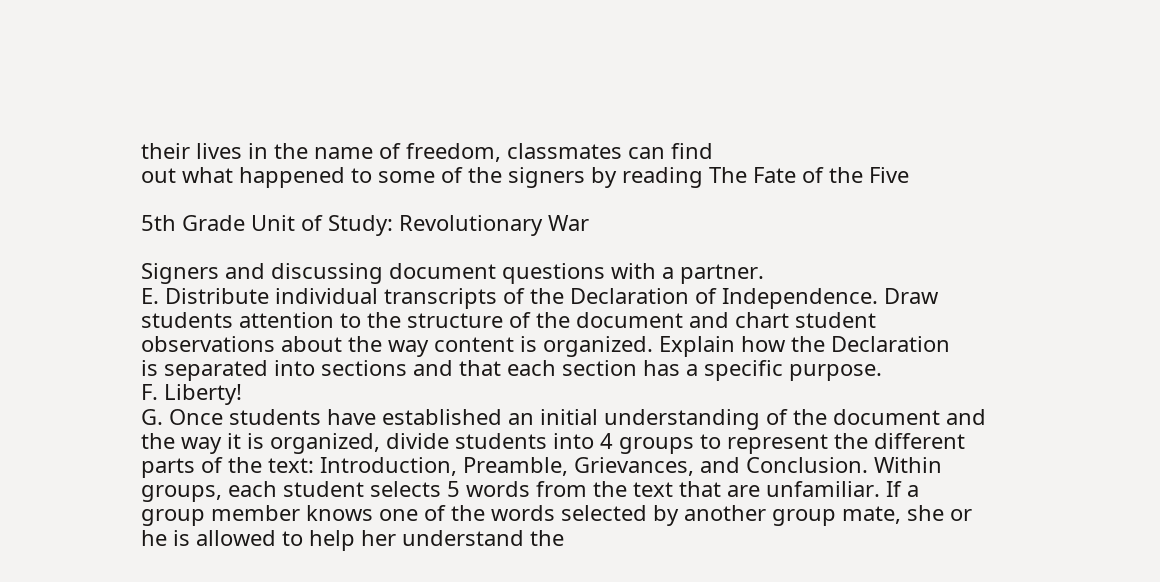their lives in the name of freedom, classmates can find
out what happened to some of the signers by reading The Fate of the Five

5th Grade Unit of Study: Revolutionary War

Signers and discussing document questions with a partner.
E. Distribute individual transcripts of the Declaration of Independence. Draw
students attention to the structure of the document and chart student
observations about the way content is organized. Explain how the Declaration
is separated into sections and that each section has a specific purpose.
F. Liberty!
G. Once students have established an initial understanding of the document and
the way it is organized, divide students into 4 groups to represent the different
parts of the text: Introduction, Preamble, Grievances, and Conclusion. Within
groups, each student selects 5 words from the text that are unfamiliar. If a
group member knows one of the words selected by another group mate, she or
he is allowed to help her understand the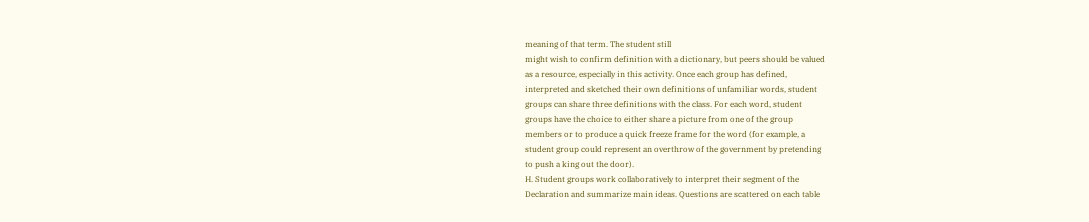meaning of that term. The student still
might wish to confirm definition with a dictionary, but peers should be valued
as a resource, especially in this activity. Once each group has defined,
interpreted and sketched their own definitions of unfamiliar words, student
groups can share three definitions with the class. For each word, student
groups have the choice to either share a picture from one of the group
members or to produce a quick freeze frame for the word (for example, a
student group could represent an overthrow of the government by pretending
to push a king out the door).
H. Student groups work collaboratively to interpret their segment of the
Declaration and summarize main ideas. Questions are scattered on each table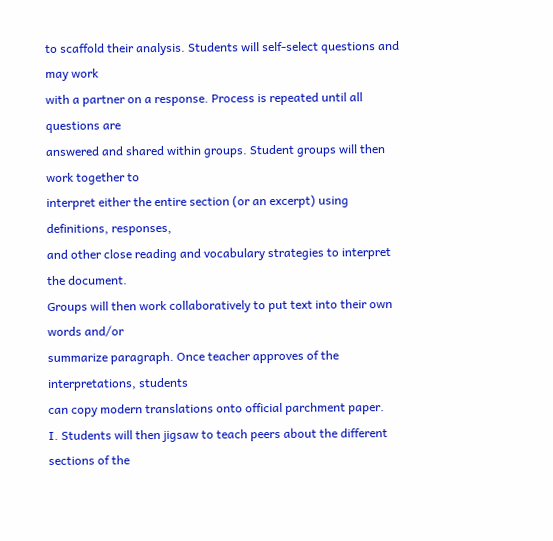to scaffold their analysis. Students will self-select questions and may work
with a partner on a response. Process is repeated until all questions are
answered and shared within groups. Student groups will then work together to
interpret either the entire section (or an excerpt) using definitions, responses,
and other close reading and vocabulary strategies to interpret the document.
Groups will then work collaboratively to put text into their own words and/or
summarize paragraph. Once teacher approves of the interpretations, students
can copy modern translations onto official parchment paper.
I. Students will then jigsaw to teach peers about the different sections of the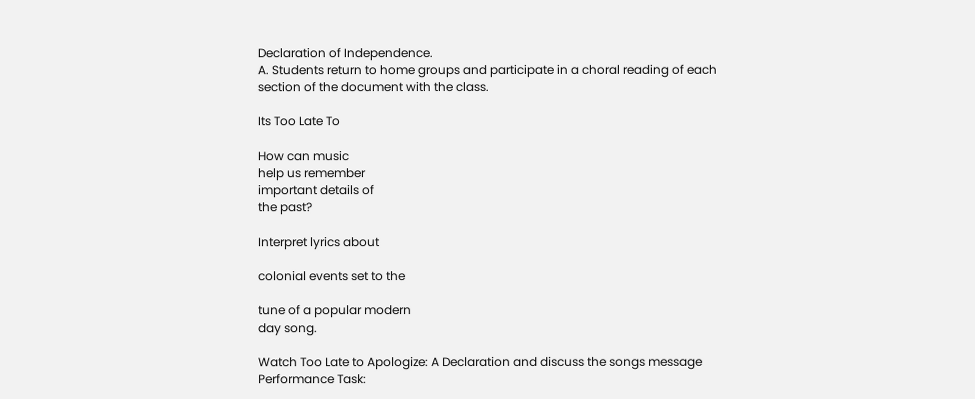Declaration of Independence.
A. Students return to home groups and participate in a choral reading of each
section of the document with the class.

Its Too Late To

How can music
help us remember
important details of
the past?

Interpret lyrics about

colonial events set to the

tune of a popular modern
day song.

Watch Too Late to Apologize: A Declaration and discuss the songs message Performance Task: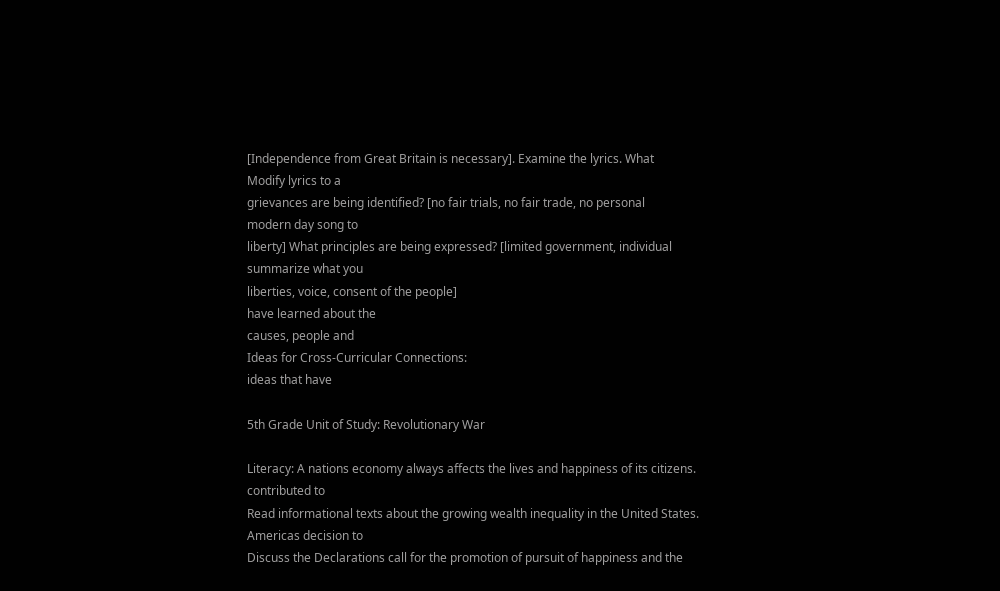[Independence from Great Britain is necessary]. Examine the lyrics. What
Modify lyrics to a
grievances are being identified? [no fair trials, no fair trade, no personal
modern day song to
liberty] What principles are being expressed? [limited government, individual
summarize what you
liberties, voice, consent of the people]
have learned about the
causes, people and
Ideas for Cross-Curricular Connections:
ideas that have

5th Grade Unit of Study: Revolutionary War

Literacy: A nations economy always affects the lives and happiness of its citizens.
contributed to
Read informational texts about the growing wealth inequality in the United States.
Americas decision to
Discuss the Declarations call for the promotion of pursuit of happiness and the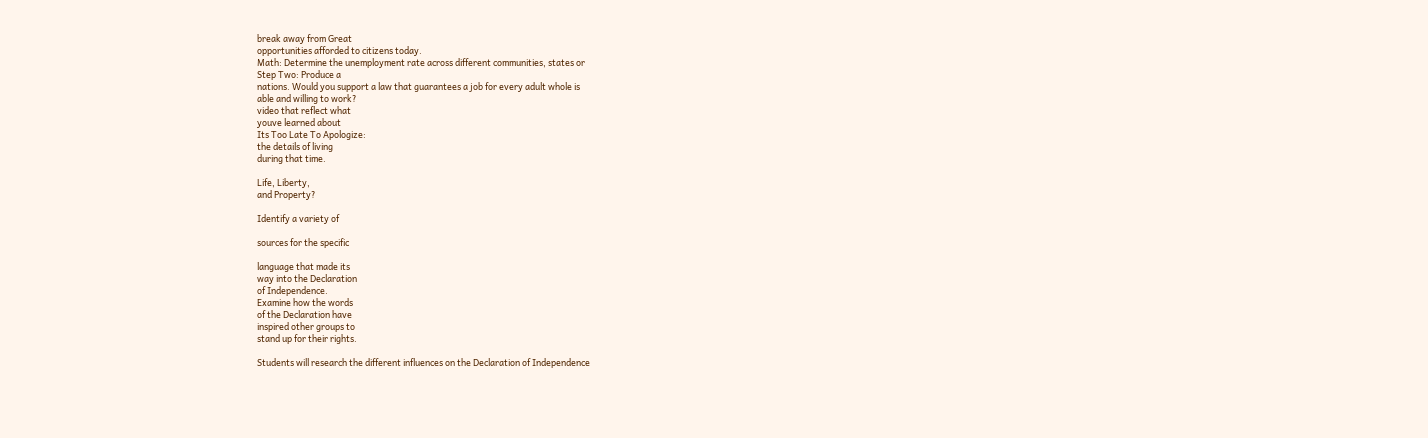break away from Great
opportunities afforded to citizens today.
Math: Determine the unemployment rate across different communities, states or
Step Two: Produce a
nations. Would you support a law that guarantees a job for every adult whole is
able and willing to work?
video that reflect what
youve learned about
Its Too Late To Apologize:
the details of living
during that time.

Life, Liberty,
and Property?

Identify a variety of

sources for the specific

language that made its
way into the Declaration
of Independence.
Examine how the words
of the Declaration have
inspired other groups to
stand up for their rights.

Students will research the different influences on the Declaration of Independence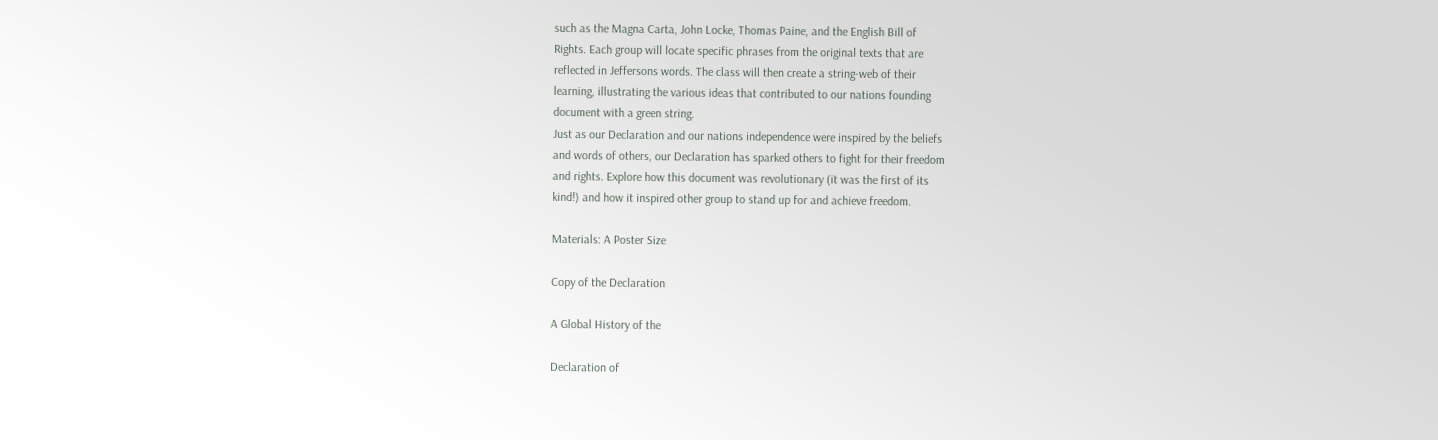such as the Magna Carta, John Locke, Thomas Paine, and the English Bill of
Rights. Each group will locate specific phrases from the original texts that are
reflected in Jeffersons words. The class will then create a string-web of their
learning, illustrating the various ideas that contributed to our nations founding
document with a green string.
Just as our Declaration and our nations independence were inspired by the beliefs
and words of others, our Declaration has sparked others to fight for their freedom
and rights. Explore how this document was revolutionary (it was the first of its
kind!) and how it inspired other group to stand up for and achieve freedom.

Materials: A Poster Size

Copy of the Declaration

A Global History of the

Declaration of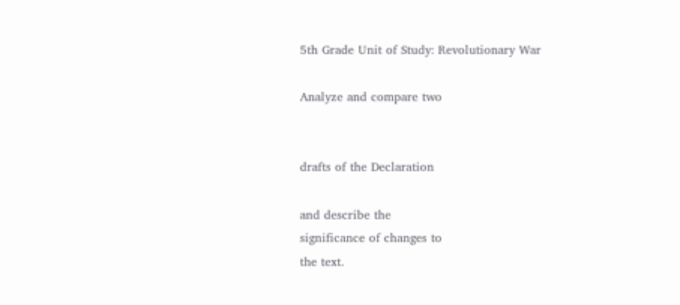5th Grade Unit of Study: Revolutionary War

Analyze and compare two


drafts of the Declaration

and describe the
significance of changes to
the text.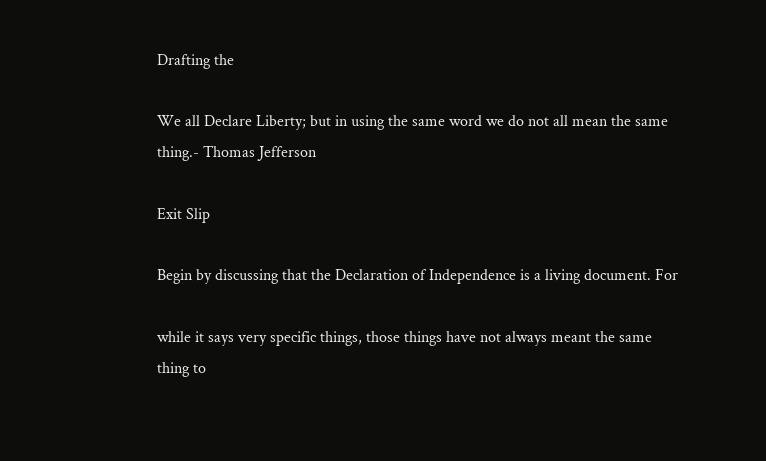Drafting the

We all Declare Liberty; but in using the same word we do not all mean the same
thing.- Thomas Jefferson

Exit Slip

Begin by discussing that the Declaration of Independence is a living document. For

while it says very specific things, those things have not always meant the same
thing to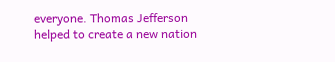everyone. Thomas Jefferson helped to create a new nation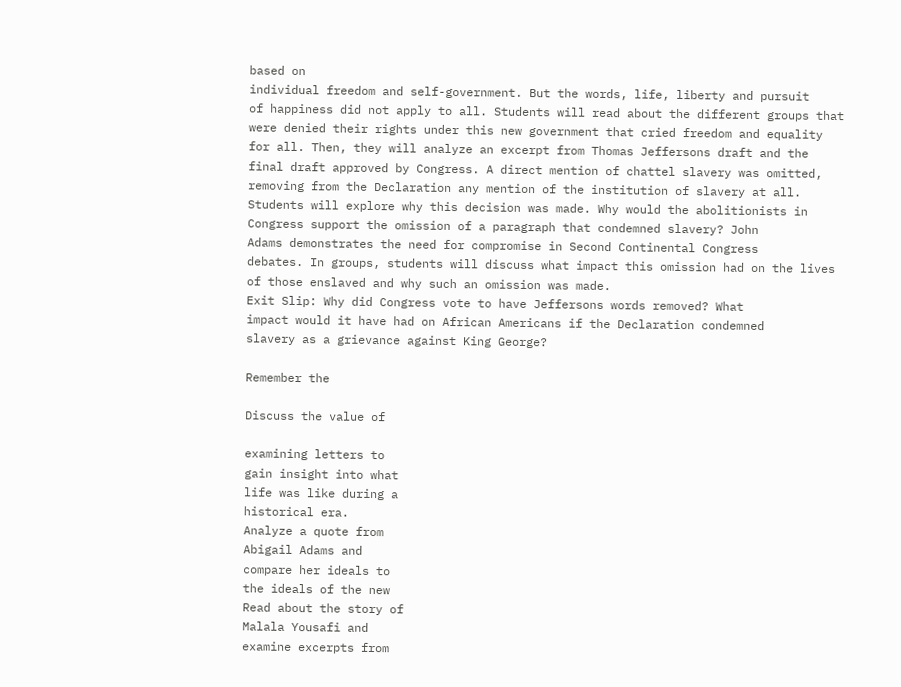based on
individual freedom and self-government. But the words, life, liberty and pursuit
of happiness did not apply to all. Students will read about the different groups that
were denied their rights under this new government that cried freedom and equality
for all. Then, they will analyze an excerpt from Thomas Jeffersons draft and the
final draft approved by Congress. A direct mention of chattel slavery was omitted,
removing from the Declaration any mention of the institution of slavery at all.
Students will explore why this decision was made. Why would the abolitionists in
Congress support the omission of a paragraph that condemned slavery? John
Adams demonstrates the need for compromise in Second Continental Congress
debates. In groups, students will discuss what impact this omission had on the lives
of those enslaved and why such an omission was made.
Exit Slip: Why did Congress vote to have Jeffersons words removed? What
impact would it have had on African Americans if the Declaration condemned
slavery as a grievance against King George?

Remember the

Discuss the value of

examining letters to
gain insight into what
life was like during a
historical era.
Analyze a quote from
Abigail Adams and
compare her ideals to
the ideals of the new
Read about the story of
Malala Yousafi and
examine excerpts from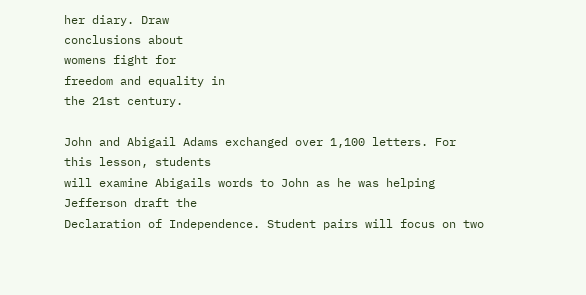her diary. Draw
conclusions about
womens fight for
freedom and equality in
the 21st century.

John and Abigail Adams exchanged over 1,100 letters. For this lesson, students
will examine Abigails words to John as he was helping Jefferson draft the
Declaration of Independence. Student pairs will focus on two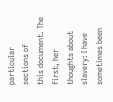particular sections of
this document. The first, her thoughts about slavery: I have sometimes been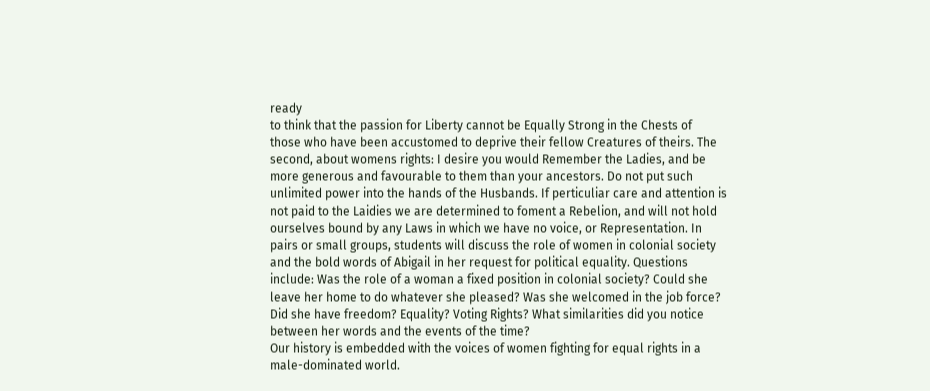ready
to think that the passion for Liberty cannot be Equally Strong in the Chests of
those who have been accustomed to deprive their fellow Creatures of theirs. The
second, about womens rights: I desire you would Remember the Ladies, and be
more generous and favourable to them than your ancestors. Do not put such
unlimited power into the hands of the Husbands. If perticuliar care and attention is
not paid to the Laidies we are determined to foment a Rebelion, and will not hold
ourselves bound by any Laws in which we have no voice, or Representation. In
pairs or small groups, students will discuss the role of women in colonial society
and the bold words of Abigail in her request for political equality. Questions
include: Was the role of a woman a fixed position in colonial society? Could she
leave her home to do whatever she pleased? Was she welcomed in the job force?
Did she have freedom? Equality? Voting Rights? What similarities did you notice
between her words and the events of the time?
Our history is embedded with the voices of women fighting for equal rights in a
male-dominated world.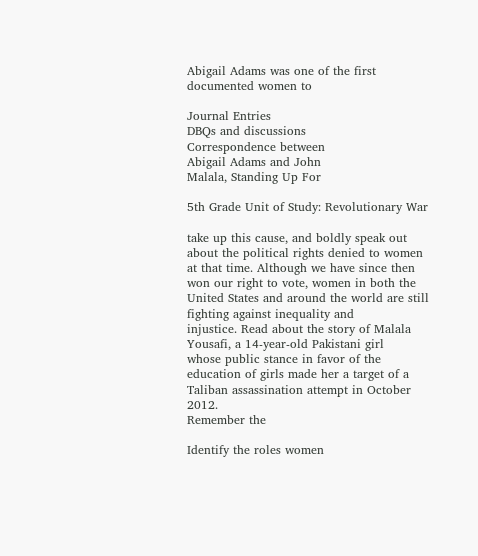Abigail Adams was one of the first documented women to

Journal Entries
DBQs and discussions
Correspondence between
Abigail Adams and John
Malala, Standing Up For

5th Grade Unit of Study: Revolutionary War

take up this cause, and boldly speak out about the political rights denied to women
at that time. Although we have since then won our right to vote, women in both the
United States and around the world are still fighting against inequality and
injustice. Read about the story of Malala Yousafi, a 14-year-old Pakistani girl
whose public stance in favor of the education of girls made her a target of a
Taliban assassination attempt in October 2012.
Remember the

Identify the roles women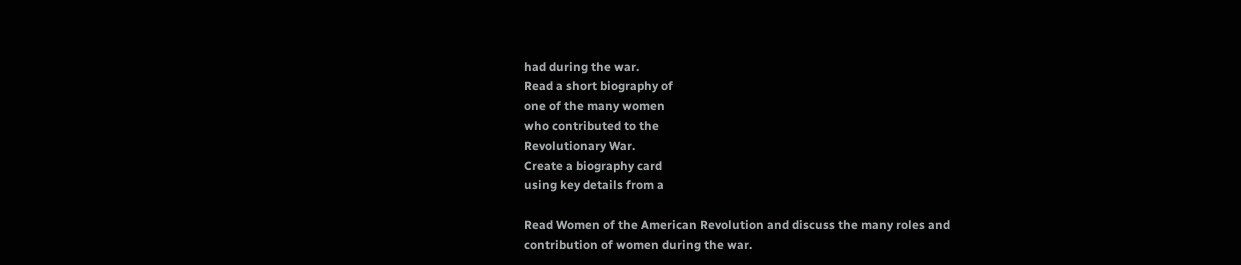had during the war.
Read a short biography of
one of the many women
who contributed to the
Revolutionary War.
Create a biography card
using key details from a

Read Women of the American Revolution and discuss the many roles and
contribution of women during the war.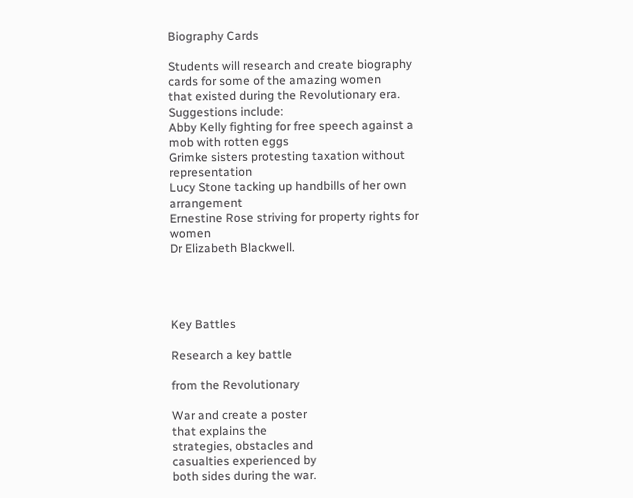Biography Cards

Students will research and create biography cards for some of the amazing women
that existed during the Revolutionary era. Suggestions include:
Abby Kelly fighting for free speech against a mob with rotten eggs
Grimke sisters protesting taxation without representation
Lucy Stone tacking up handbills of her own arrangement
Ernestine Rose striving for property rights for women
Dr Elizabeth Blackwell.




Key Battles

Research a key battle

from the Revolutionary

War and create a poster
that explains the
strategies, obstacles and
casualties experienced by
both sides during the war.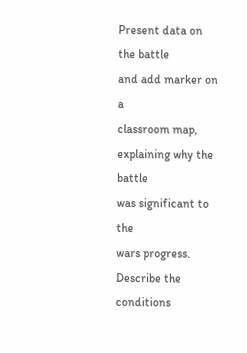Present data on the battle
and add marker on a
classroom map,
explaining why the battle
was significant to the
wars progress.
Describe the conditions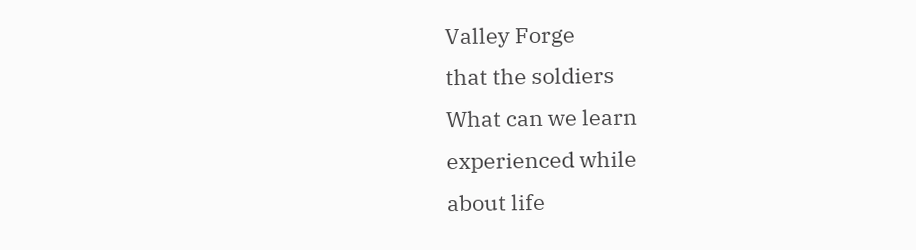Valley Forge
that the soldiers
What can we learn
experienced while
about life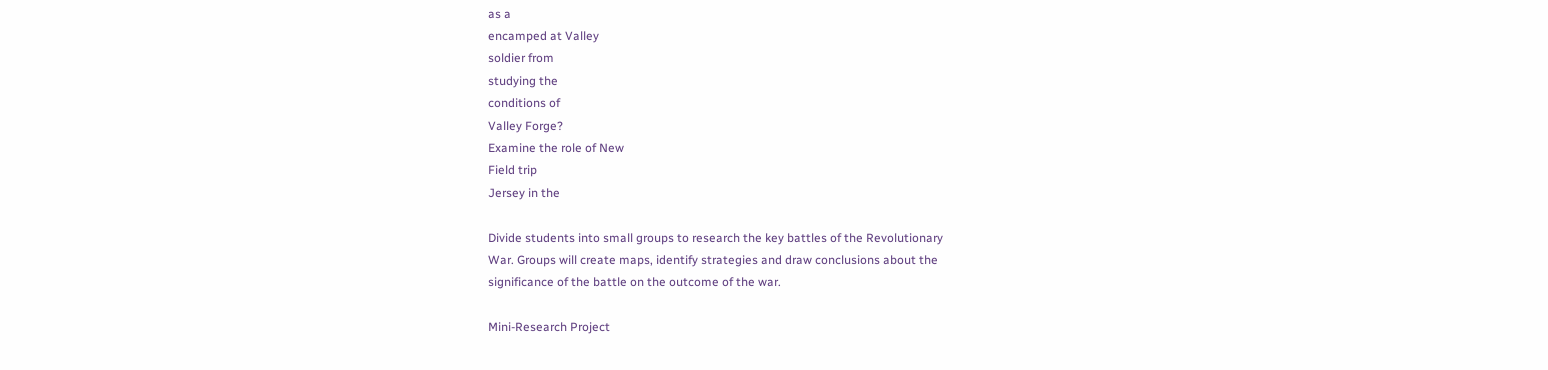as a
encamped at Valley
soldier from
studying the
conditions of
Valley Forge?
Examine the role of New
Field trip
Jersey in the

Divide students into small groups to research the key battles of the Revolutionary
War. Groups will create maps, identify strategies and draw conclusions about the
significance of the battle on the outcome of the war.

Mini-Research Project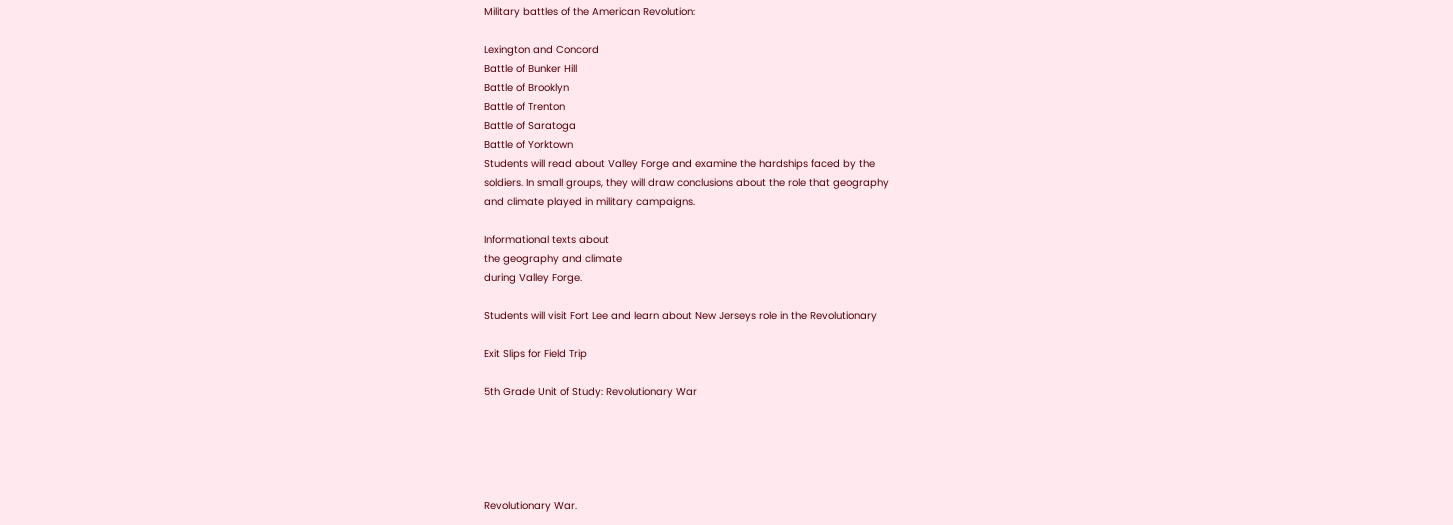Military battles of the American Revolution:

Lexington and Concord
Battle of Bunker Hill
Battle of Brooklyn
Battle of Trenton
Battle of Saratoga
Battle of Yorktown
Students will read about Valley Forge and examine the hardships faced by the
soldiers. In small groups, they will draw conclusions about the role that geography
and climate played in military campaigns.

Informational texts about
the geography and climate
during Valley Forge.

Students will visit Fort Lee and learn about New Jerseys role in the Revolutionary

Exit Slips for Field Trip

5th Grade Unit of Study: Revolutionary War





Revolutionary War.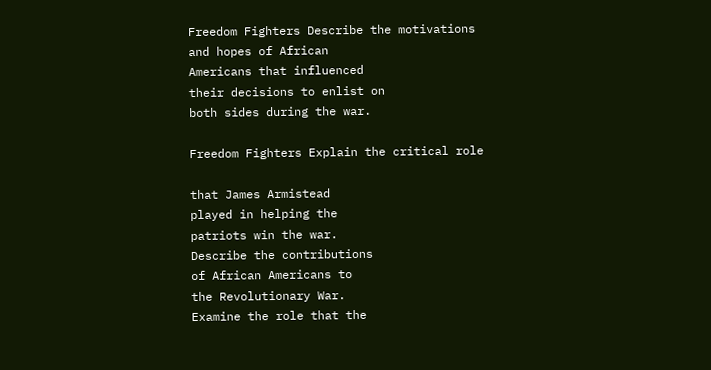Freedom Fighters Describe the motivations
and hopes of African
Americans that influenced
their decisions to enlist on
both sides during the war.

Freedom Fighters Explain the critical role

that James Armistead
played in helping the
patriots win the war.
Describe the contributions
of African Americans to
the Revolutionary War.
Examine the role that the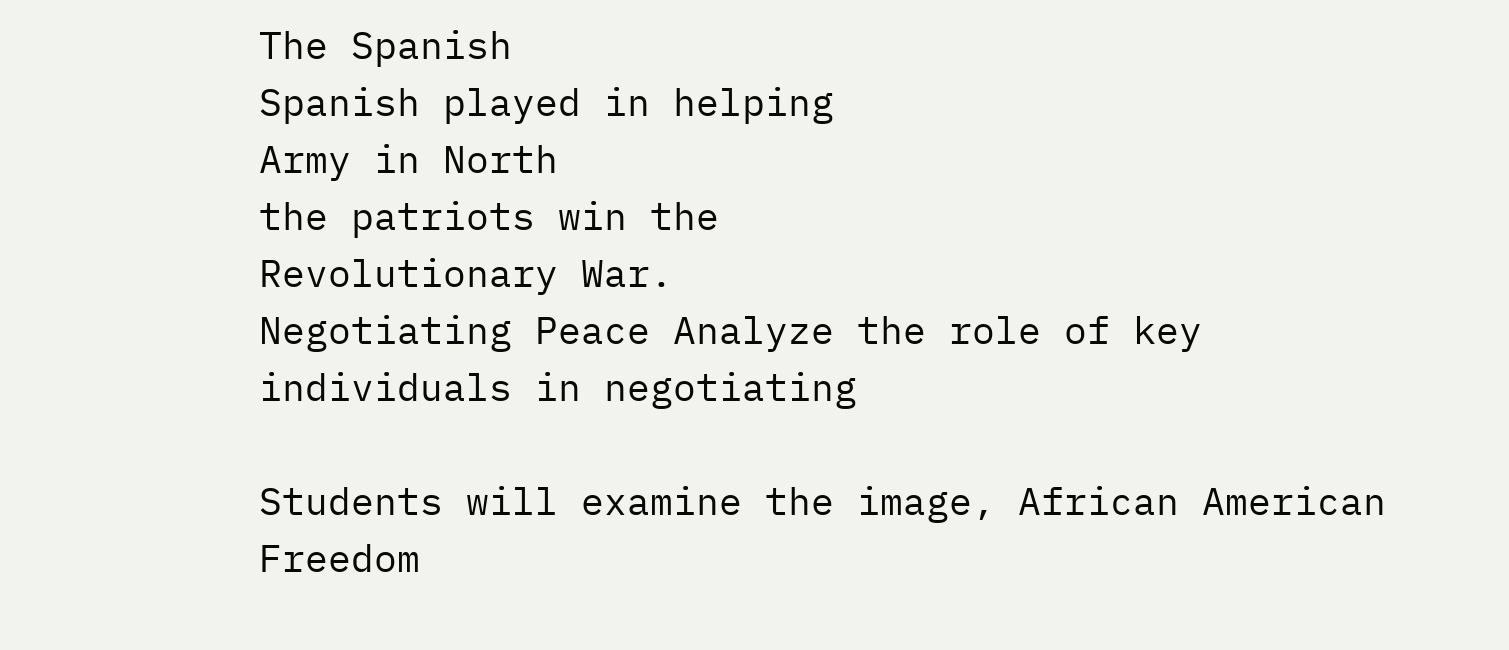The Spanish
Spanish played in helping
Army in North
the patriots win the
Revolutionary War.
Negotiating Peace Analyze the role of key
individuals in negotiating

Students will examine the image, African American Freedom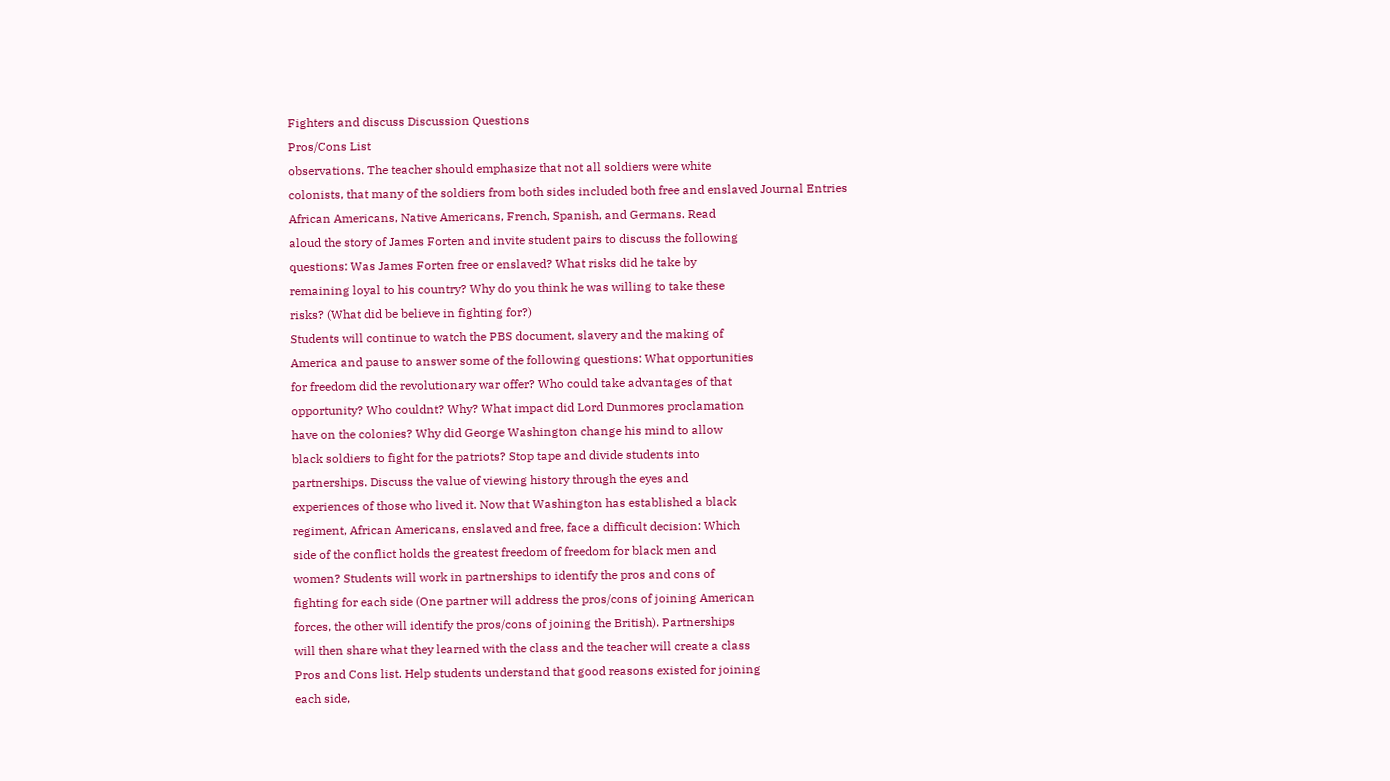Fighters and discuss Discussion Questions
Pros/Cons List
observations. The teacher should emphasize that not all soldiers were white
colonists, that many of the soldiers from both sides included both free and enslaved Journal Entries
African Americans, Native Americans, French, Spanish, and Germans. Read
aloud the story of James Forten and invite student pairs to discuss the following
questions: Was James Forten free or enslaved? What risks did he take by
remaining loyal to his country? Why do you think he was willing to take these
risks? (What did be believe in fighting for?)
Students will continue to watch the PBS document, slavery and the making of
America and pause to answer some of the following questions: What opportunities
for freedom did the revolutionary war offer? Who could take advantages of that
opportunity? Who couldnt? Why? What impact did Lord Dunmores proclamation
have on the colonies? Why did George Washington change his mind to allow
black soldiers to fight for the patriots? Stop tape and divide students into
partnerships. Discuss the value of viewing history through the eyes and
experiences of those who lived it. Now that Washington has established a black
regiment, African Americans, enslaved and free, face a difficult decision: Which
side of the conflict holds the greatest freedom of freedom for black men and
women? Students will work in partnerships to identify the pros and cons of
fighting for each side (One partner will address the pros/cons of joining American
forces, the other will identify the pros/cons of joining the British). Partnerships
will then share what they learned with the class and the teacher will create a class
Pros and Cons list. Help students understand that good reasons existed for joining
each side,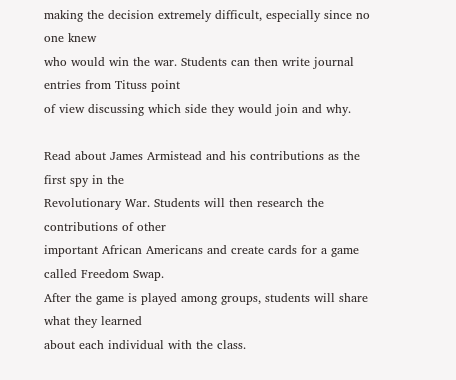making the decision extremely difficult, especially since no one knew
who would win the war. Students can then write journal entries from Tituss point
of view discussing which side they would join and why.

Read about James Armistead and his contributions as the first spy in the
Revolutionary War. Students will then research the contributions of other
important African Americans and create cards for a game called Freedom Swap.
After the game is played among groups, students will share what they learned
about each individual with the class.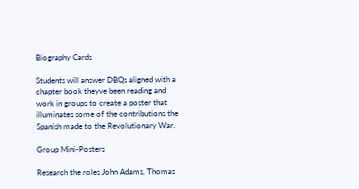Biography Cards

Students will answer DBQs aligned with a chapter book theyve been reading and
work in groups to create a poster that illuminates some of the contributions the
Spanish made to the Revolutionary War.

Group Mini-Posters

Research the roles John Adams, Thomas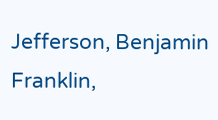Jefferson, Benjamin Franklin,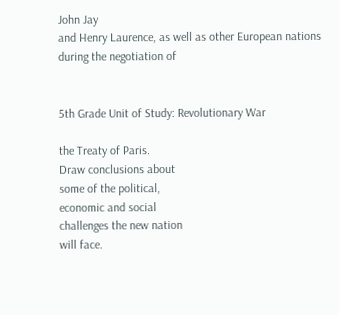John Jay
and Henry Laurence, as well as other European nations during the negotiation of


5th Grade Unit of Study: Revolutionary War

the Treaty of Paris.
Draw conclusions about
some of the political,
economic and social
challenges the new nation
will face.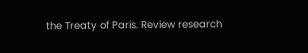the Treaty of Paris. Review research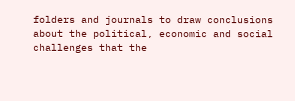folders and journals to draw conclusions
about the political, economic and social challenges that the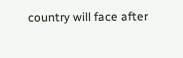country will face after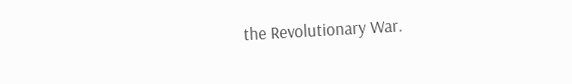the Revolutionary War.